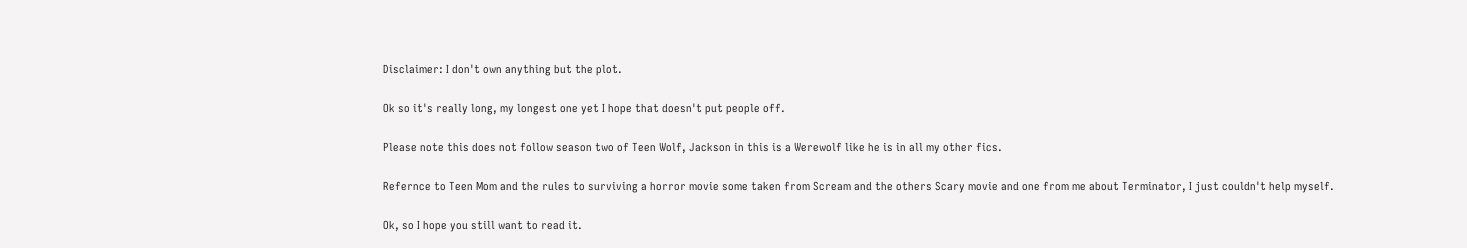Disclaimer: I don't own anything but the plot.

Ok so it's really long, my longest one yet I hope that doesn't put people off.

Please note this does not follow season two of Teen Wolf, Jackson in this is a Werewolf like he is in all my other fics.

Refernce to Teen Mom and the rules to surviving a horror movie some taken from Scream and the others Scary movie and one from me about Terminator, I just couldn't help myself.

Ok, so I hope you still want to read it.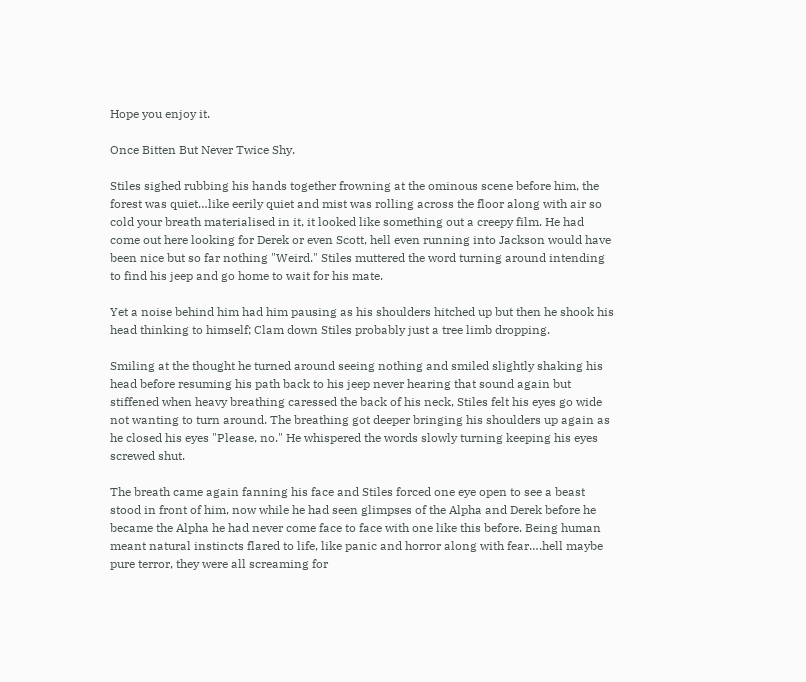Hope you enjoy it.

Once Bitten But Never Twice Shy.

Stiles sighed rubbing his hands together frowning at the ominous scene before him, the forest was quiet…like eerily quiet and mist was rolling across the floor along with air so cold your breath materialised in it, it looked like something out a creepy film. He had come out here looking for Derek or even Scott, hell even running into Jackson would have been nice but so far nothing "Weird." Stiles muttered the word turning around intending to find his jeep and go home to wait for his mate.

Yet a noise behind him had him pausing as his shoulders hitched up but then he shook his head thinking to himself; Clam down Stiles probably just a tree limb dropping.

Smiling at the thought he turned around seeing nothing and smiled slightly shaking his head before resuming his path back to his jeep never hearing that sound again but stiffened when heavy breathing caressed the back of his neck, Stiles felt his eyes go wide not wanting to turn around. The breathing got deeper bringing his shoulders up again as he closed his eyes "Please, no." He whispered the words slowly turning keeping his eyes screwed shut.

The breath came again fanning his face and Stiles forced one eye open to see a beast stood in front of him, now while he had seen glimpses of the Alpha and Derek before he became the Alpha he had never come face to face with one like this before. Being human meant natural instincts flared to life, like panic and horror along with fear….hell maybe pure terror, they were all screaming for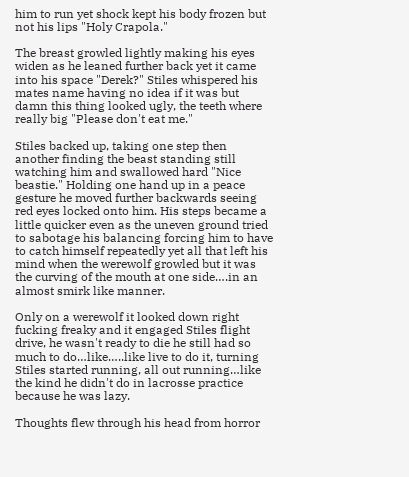him to run yet shock kept his body frozen but not his lips "Holy Crapola."

The breast growled lightly making his eyes widen as he leaned further back yet it came into his space "Derek?" Stiles whispered his mates name having no idea if it was but damn this thing looked ugly, the teeth where really big "Please don't eat me."

Stiles backed up, taking one step then another finding the beast standing still watching him and swallowed hard "Nice beastie." Holding one hand up in a peace gesture he moved further backwards seeing red eyes locked onto him. His steps became a little quicker even as the uneven ground tried to sabotage his balancing forcing him to have to catch himself repeatedly yet all that left his mind when the werewolf growled but it was the curving of the mouth at one side….in an almost smirk like manner.

Only on a werewolf it looked down right fucking freaky and it engaged Stiles flight drive, he wasn't ready to die he still had so much to do…like…..like live to do it, turning Stiles started running, all out running…like the kind he didn't do in lacrosse practice because he was lazy.

Thoughts flew through his head from horror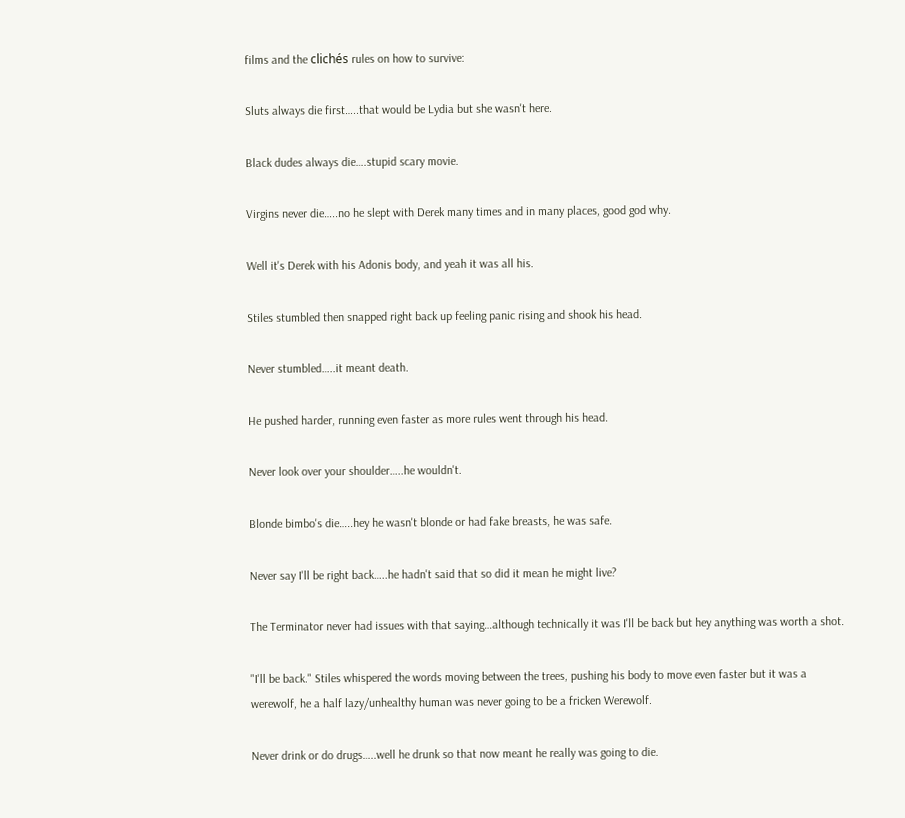films and the clichés rules on how to survive:

Sluts always die first…..that would be Lydia but she wasn't here.

Black dudes always die….stupid scary movie.

Virgins never die…..no he slept with Derek many times and in many places, good god why.

Well it's Derek with his Adonis body, and yeah it was all his.

Stiles stumbled then snapped right back up feeling panic rising and shook his head.

Never stumbled…..it meant death.

He pushed harder, running even faster as more rules went through his head.

Never look over your shoulder…..he wouldn't.

Blonde bimbo's die…..hey he wasn't blonde or had fake breasts, he was safe.

Never say I'll be right back…..he hadn't said that so did it mean he might live?

The Terminator never had issues with that saying…although technically it was I'll be back but hey anything was worth a shot.

"I'll be back." Stiles whispered the words moving between the trees, pushing his body to move even faster but it was a werewolf, he a half lazy/unhealthy human was never going to be a fricken Werewolf.

Never drink or do drugs…..well he drunk so that now meant he really was going to die.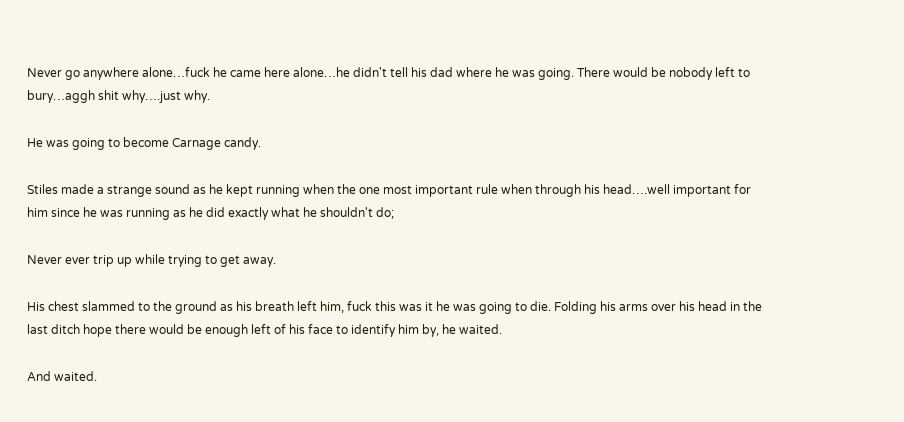Never go anywhere alone…fuck he came here alone…he didn't tell his dad where he was going. There would be nobody left to bury…aggh shit why….just why.

He was going to become Carnage candy.

Stiles made a strange sound as he kept running when the one most important rule when through his head….well important for him since he was running as he did exactly what he shouldn't do;

Never ever trip up while trying to get away.

His chest slammed to the ground as his breath left him, fuck this was it he was going to die. Folding his arms over his head in the last ditch hope there would be enough left of his face to identify him by, he waited.

And waited.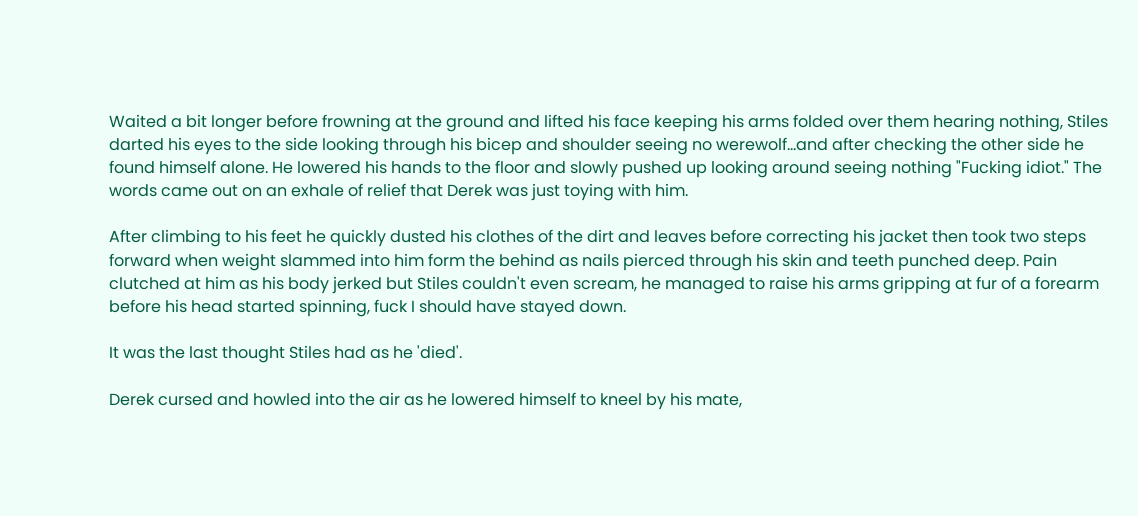Waited a bit longer before frowning at the ground and lifted his face keeping his arms folded over them hearing nothing, Stiles darted his eyes to the side looking through his bicep and shoulder seeing no werewolf…and after checking the other side he found himself alone. He lowered his hands to the floor and slowly pushed up looking around seeing nothing "Fucking idiot." The words came out on an exhale of relief that Derek was just toying with him.

After climbing to his feet he quickly dusted his clothes of the dirt and leaves before correcting his jacket then took two steps forward when weight slammed into him form the behind as nails pierced through his skin and teeth punched deep. Pain clutched at him as his body jerked but Stiles couldn't even scream, he managed to raise his arms gripping at fur of a forearm before his head started spinning, fuck I should have stayed down.

It was the last thought Stiles had as he 'died'.

Derek cursed and howled into the air as he lowered himself to kneel by his mate,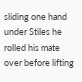sliding one hand under Stiles he rolled his mate over before lifting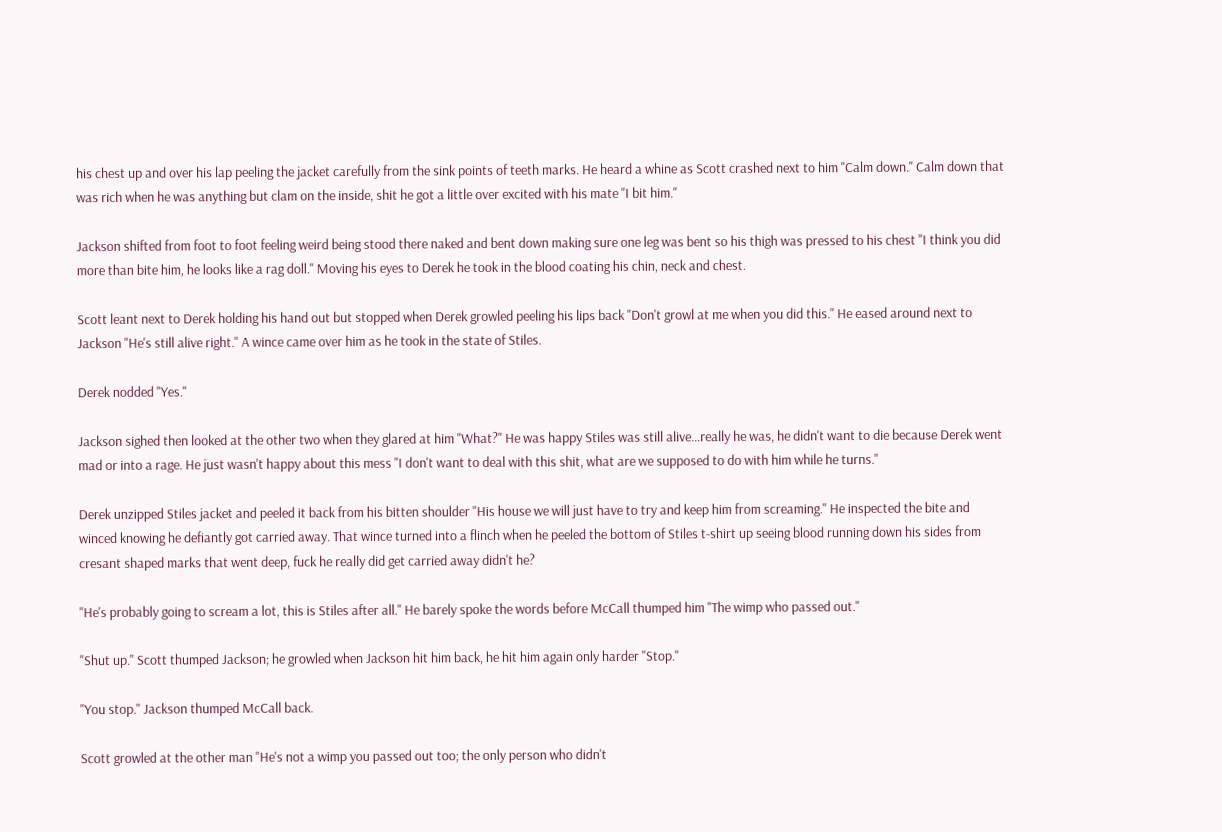his chest up and over his lap peeling the jacket carefully from the sink points of teeth marks. He heard a whine as Scott crashed next to him "Calm down." Calm down that was rich when he was anything but clam on the inside, shit he got a little over excited with his mate "I bit him."

Jackson shifted from foot to foot feeling weird being stood there naked and bent down making sure one leg was bent so his thigh was pressed to his chest "I think you did more than bite him, he looks like a rag doll." Moving his eyes to Derek he took in the blood coating his chin, neck and chest.

Scott leant next to Derek holding his hand out but stopped when Derek growled peeling his lips back "Don't growl at me when you did this." He eased around next to Jackson "He's still alive right." A wince came over him as he took in the state of Stiles.

Derek nodded "Yes."

Jackson sighed then looked at the other two when they glared at him "What?" He was happy Stiles was still alive…really he was, he didn't want to die because Derek went mad or into a rage. He just wasn't happy about this mess "I don't want to deal with this shit, what are we supposed to do with him while he turns."

Derek unzipped Stiles jacket and peeled it back from his bitten shoulder "His house we will just have to try and keep him from screaming." He inspected the bite and winced knowing he defiantly got carried away. That wince turned into a flinch when he peeled the bottom of Stiles t-shirt up seeing blood running down his sides from cresant shaped marks that went deep, fuck he really did get carried away didn't he?

"He's probably going to scream a lot, this is Stiles after all." He barely spoke the words before McCall thumped him "The wimp who passed out."

"Shut up." Scott thumped Jackson; he growled when Jackson hit him back, he hit him again only harder "Stop."

"You stop." Jackson thumped McCall back.

Scott growled at the other man "He's not a wimp you passed out too; the only person who didn't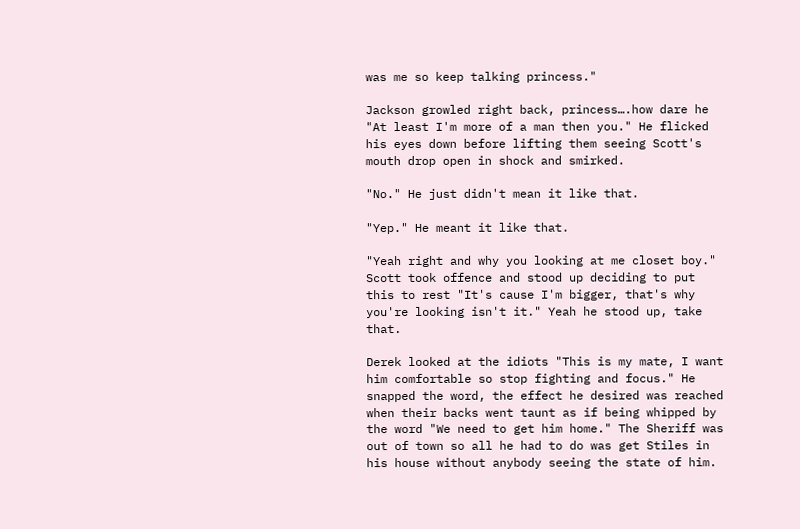was me so keep talking princess."

Jackson growled right back, princess….how dare he "At least I'm more of a man then you." He flicked his eyes down before lifting them seeing Scott's mouth drop open in shock and smirked.

"No." He just didn't mean it like that.

"Yep." He meant it like that.

"Yeah right and why you looking at me closet boy." Scott took offence and stood up deciding to put this to rest "It's cause I'm bigger, that's why you're looking isn't it." Yeah he stood up, take that.

Derek looked at the idiots "This is my mate, I want him comfortable so stop fighting and focus." He snapped the word, the effect he desired was reached when their backs went taunt as if being whipped by the word "We need to get him home." The Sheriff was out of town so all he had to do was get Stiles in his house without anybody seeing the state of him.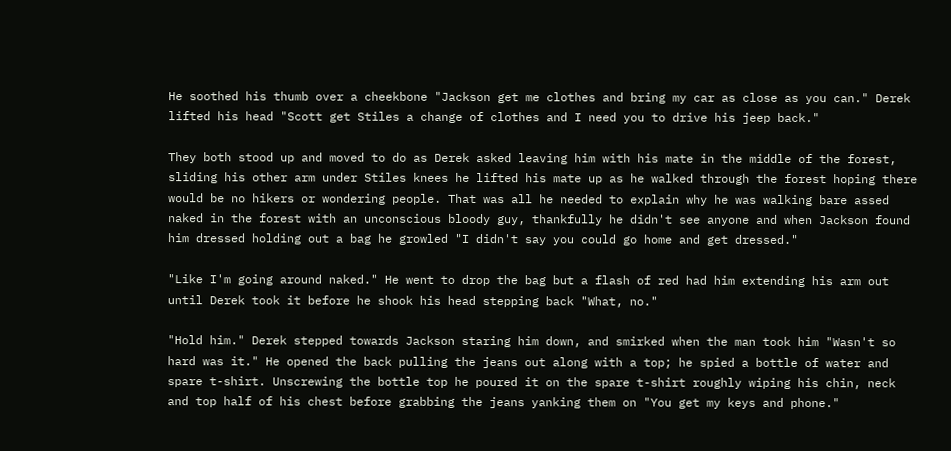He soothed his thumb over a cheekbone "Jackson get me clothes and bring my car as close as you can." Derek lifted his head "Scott get Stiles a change of clothes and I need you to drive his jeep back."

They both stood up and moved to do as Derek asked leaving him with his mate in the middle of the forest, sliding his other arm under Stiles knees he lifted his mate up as he walked through the forest hoping there would be no hikers or wondering people. That was all he needed to explain why he was walking bare assed naked in the forest with an unconscious bloody guy, thankfully he didn't see anyone and when Jackson found him dressed holding out a bag he growled "I didn't say you could go home and get dressed."

"Like I'm going around naked." He went to drop the bag but a flash of red had him extending his arm out until Derek took it before he shook his head stepping back "What, no."

"Hold him." Derek stepped towards Jackson staring him down, and smirked when the man took him "Wasn't so hard was it." He opened the back pulling the jeans out along with a top; he spied a bottle of water and spare t-shirt. Unscrewing the bottle top he poured it on the spare t-shirt roughly wiping his chin, neck and top half of his chest before grabbing the jeans yanking them on "You get my keys and phone."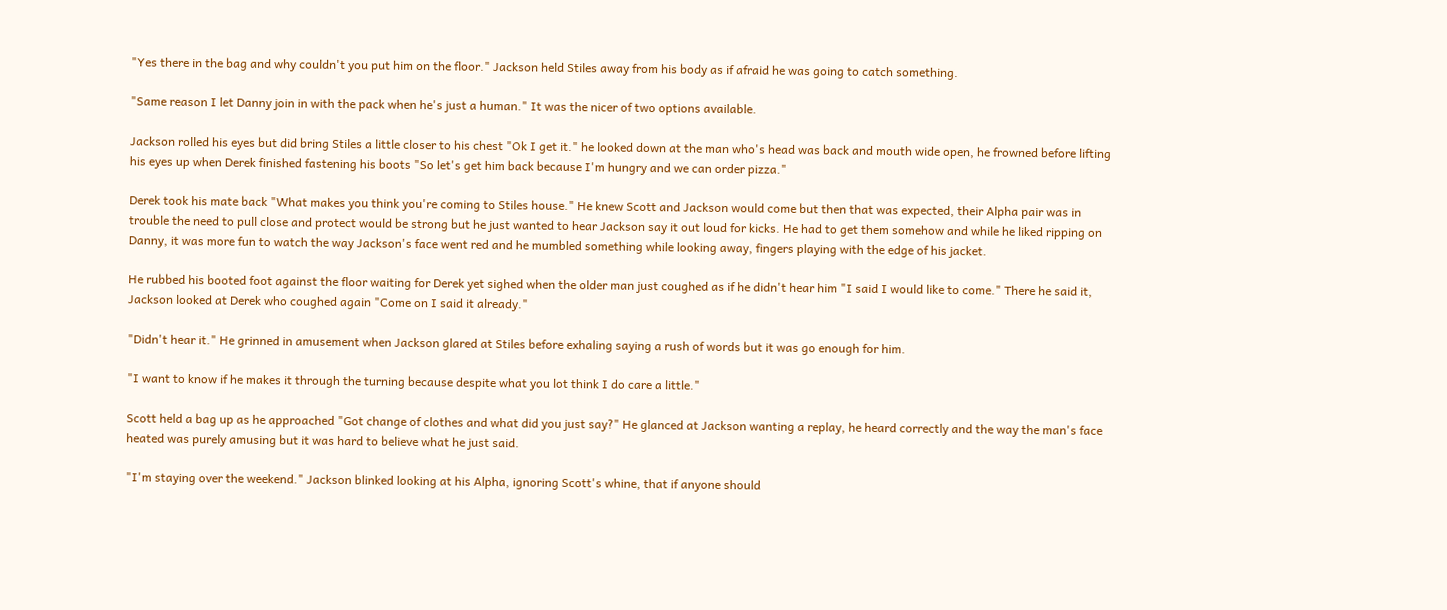"Yes there in the bag and why couldn't you put him on the floor." Jackson held Stiles away from his body as if afraid he was going to catch something.

"Same reason I let Danny join in with the pack when he's just a human." It was the nicer of two options available.

Jackson rolled his eyes but did bring Stiles a little closer to his chest "Ok I get it." he looked down at the man who's head was back and mouth wide open, he frowned before lifting his eyes up when Derek finished fastening his boots "So let's get him back because I'm hungry and we can order pizza."

Derek took his mate back "What makes you think you're coming to Stiles house." He knew Scott and Jackson would come but then that was expected, their Alpha pair was in trouble the need to pull close and protect would be strong but he just wanted to hear Jackson say it out loud for kicks. He had to get them somehow and while he liked ripping on Danny, it was more fun to watch the way Jackson's face went red and he mumbled something while looking away, fingers playing with the edge of his jacket.

He rubbed his booted foot against the floor waiting for Derek yet sighed when the older man just coughed as if he didn't hear him "I said I would like to come." There he said it, Jackson looked at Derek who coughed again "Come on I said it already."

"Didn't hear it." He grinned in amusement when Jackson glared at Stiles before exhaling saying a rush of words but it was go enough for him.

"I want to know if he makes it through the turning because despite what you lot think I do care a little."

Scott held a bag up as he approached "Got change of clothes and what did you just say?" He glanced at Jackson wanting a replay, he heard correctly and the way the man's face heated was purely amusing but it was hard to believe what he just said.

"I'm staying over the weekend." Jackson blinked looking at his Alpha, ignoring Scott's whine, that if anyone should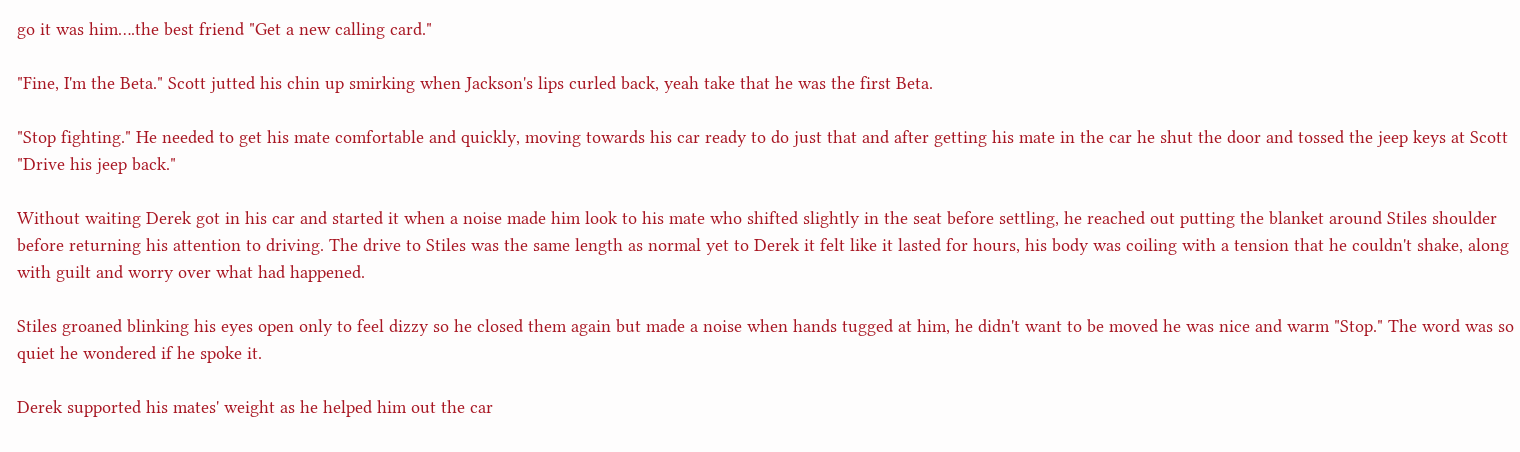go it was him….the best friend "Get a new calling card."

"Fine, I'm the Beta." Scott jutted his chin up smirking when Jackson's lips curled back, yeah take that he was the first Beta.

"Stop fighting." He needed to get his mate comfortable and quickly, moving towards his car ready to do just that and after getting his mate in the car he shut the door and tossed the jeep keys at Scott "Drive his jeep back."

Without waiting Derek got in his car and started it when a noise made him look to his mate who shifted slightly in the seat before settling, he reached out putting the blanket around Stiles shoulder before returning his attention to driving. The drive to Stiles was the same length as normal yet to Derek it felt like it lasted for hours, his body was coiling with a tension that he couldn't shake, along with guilt and worry over what had happened.

Stiles groaned blinking his eyes open only to feel dizzy so he closed them again but made a noise when hands tugged at him, he didn't want to be moved he was nice and warm "Stop." The word was so quiet he wondered if he spoke it.

Derek supported his mates' weight as he helped him out the car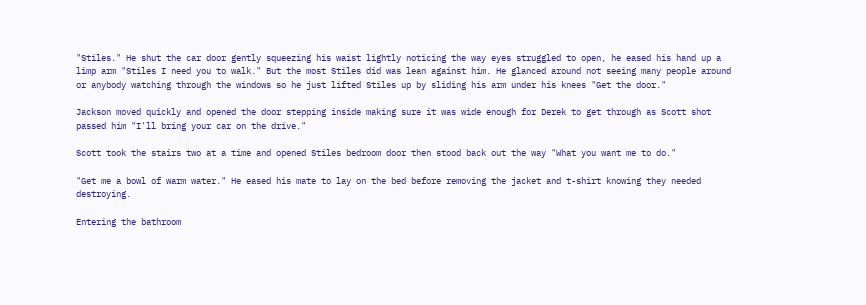"Stiles." He shut the car door gently squeezing his waist lightly noticing the way eyes struggled to open, he eased his hand up a limp arm "Stiles I need you to walk." But the most Stiles did was lean against him. He glanced around not seeing many people around or anybody watching through the windows so he just lifted Stiles up by sliding his arm under his knees "Get the door."

Jackson moved quickly and opened the door stepping inside making sure it was wide enough for Derek to get through as Scott shot passed him "I'll bring your car on the drive."

Scott took the stairs two at a time and opened Stiles bedroom door then stood back out the way "What you want me to do."

"Get me a bowl of warm water." He eased his mate to lay on the bed before removing the jacket and t-shirt knowing they needed destroying.

Entering the bathroom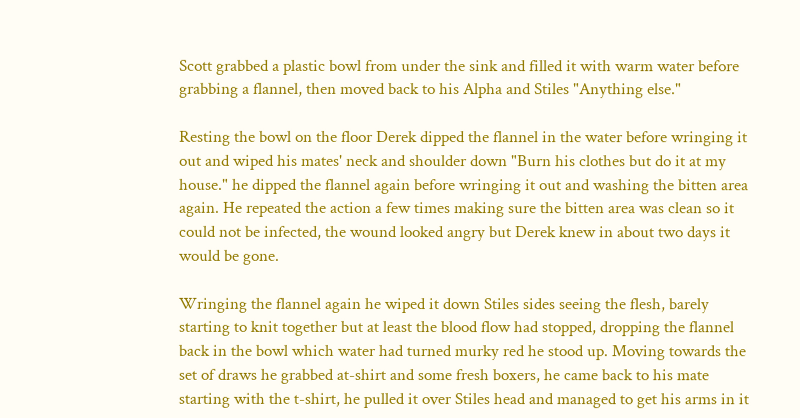Scott grabbed a plastic bowl from under the sink and filled it with warm water before grabbing a flannel, then moved back to his Alpha and Stiles "Anything else."

Resting the bowl on the floor Derek dipped the flannel in the water before wringing it out and wiped his mates' neck and shoulder down "Burn his clothes but do it at my house." he dipped the flannel again before wringing it out and washing the bitten area again. He repeated the action a few times making sure the bitten area was clean so it could not be infected, the wound looked angry but Derek knew in about two days it would be gone.

Wringing the flannel again he wiped it down Stiles sides seeing the flesh, barely starting to knit together but at least the blood flow had stopped, dropping the flannel back in the bowl which water had turned murky red he stood up. Moving towards the set of draws he grabbed at-shirt and some fresh boxers, he came back to his mate starting with the t-shirt, he pulled it over Stiles head and managed to get his arms in it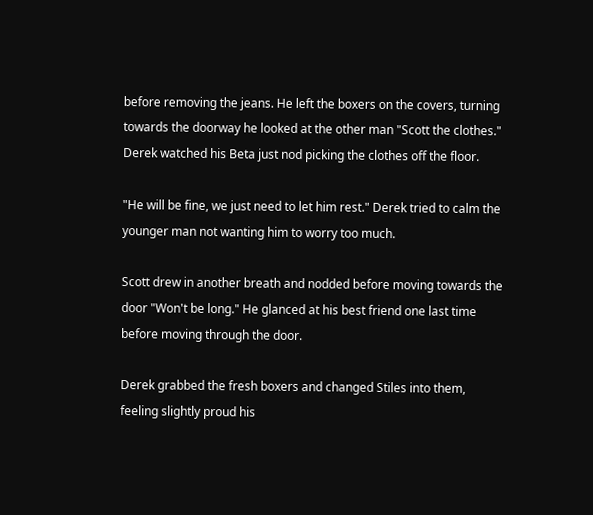before removing the jeans. He left the boxers on the covers, turning towards the doorway he looked at the other man "Scott the clothes." Derek watched his Beta just nod picking the clothes off the floor.

"He will be fine, we just need to let him rest." Derek tried to calm the younger man not wanting him to worry too much.

Scott drew in another breath and nodded before moving towards the door "Won't be long." He glanced at his best friend one last time before moving through the door.

Derek grabbed the fresh boxers and changed Stiles into them, feeling slightly proud his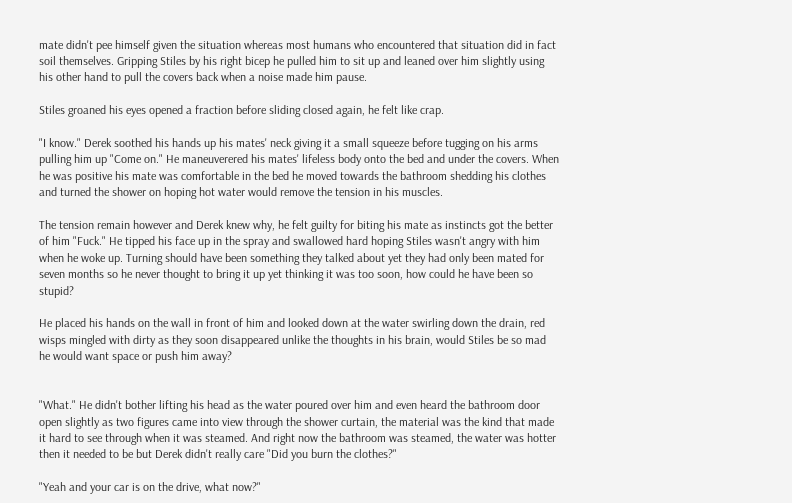mate didn't pee himself given the situation whereas most humans who encountered that situation did in fact soil themselves. Gripping Stiles by his right bicep he pulled him to sit up and leaned over him slightly using his other hand to pull the covers back when a noise made him pause.

Stiles groaned his eyes opened a fraction before sliding closed again, he felt like crap.

"I know." Derek soothed his hands up his mates' neck giving it a small squeeze before tugging on his arms pulling him up "Come on." He maneuverered his mates' lifeless body onto the bed and under the covers. When he was positive his mate was comfortable in the bed he moved towards the bathroom shedding his clothes and turned the shower on hoping hot water would remove the tension in his muscles.

The tension remain however and Derek knew why, he felt guilty for biting his mate as instincts got the better of him "Fuck." He tipped his face up in the spray and swallowed hard hoping Stiles wasn't angry with him when he woke up. Turning should have been something they talked about yet they had only been mated for seven months so he never thought to bring it up yet thinking it was too soon, how could he have been so stupid?

He placed his hands on the wall in front of him and looked down at the water swirling down the drain, red wisps mingled with dirty as they soon disappeared unlike the thoughts in his brain, would Stiles be so mad he would want space or push him away?


"What." He didn't bother lifting his head as the water poured over him and even heard the bathroom door open slightly as two figures came into view through the shower curtain, the material was the kind that made it hard to see through when it was steamed. And right now the bathroom was steamed, the water was hotter then it needed to be but Derek didn't really care "Did you burn the clothes?"

"Yeah and your car is on the drive, what now?"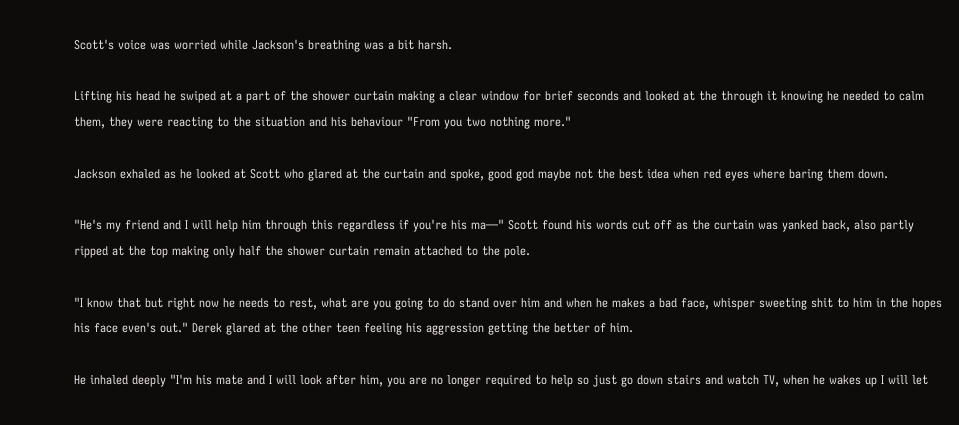Scott's voice was worried while Jackson's breathing was a bit harsh.

Lifting his head he swiped at a part of the shower curtain making a clear window for brief seconds and looked at the through it knowing he needed to calm them, they were reacting to the situation and his behaviour "From you two nothing more."

Jackson exhaled as he looked at Scott who glared at the curtain and spoke, good god maybe not the best idea when red eyes where baring them down.

"He's my friend and I will help him through this regardless if you're his ma—" Scott found his words cut off as the curtain was yanked back, also partly ripped at the top making only half the shower curtain remain attached to the pole.

"I know that but right now he needs to rest, what are you going to do stand over him and when he makes a bad face, whisper sweeting shit to him in the hopes his face even's out." Derek glared at the other teen feeling his aggression getting the better of him.

He inhaled deeply "I'm his mate and I will look after him, you are no longer required to help so just go down stairs and watch TV, when he wakes up I will let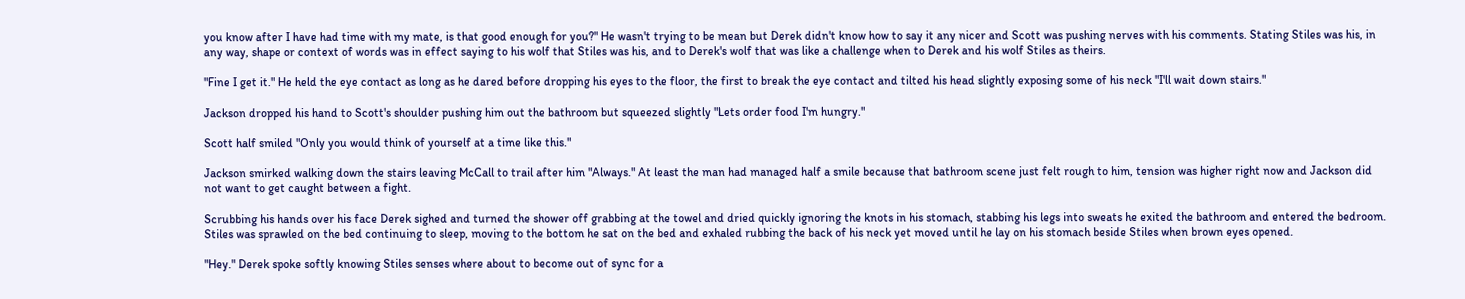you know after I have had time with my mate, is that good enough for you?" He wasn't trying to be mean but Derek didn't know how to say it any nicer and Scott was pushing nerves with his comments. Stating Stiles was his, in any way, shape or context of words was in effect saying to his wolf that Stiles was his, and to Derek's wolf that was like a challenge when to Derek and his wolf Stiles as theirs.

"Fine I get it." He held the eye contact as long as he dared before dropping his eyes to the floor, the first to break the eye contact and tilted his head slightly exposing some of his neck "I'll wait down stairs."

Jackson dropped his hand to Scott's shoulder pushing him out the bathroom but squeezed slightly "Lets order food I'm hungry."

Scott half smiled "Only you would think of yourself at a time like this."

Jackson smirked walking down the stairs leaving McCall to trail after him "Always." At least the man had managed half a smile because that bathroom scene just felt rough to him, tension was higher right now and Jackson did not want to get caught between a fight.

Scrubbing his hands over his face Derek sighed and turned the shower off grabbing at the towel and dried quickly ignoring the knots in his stomach, stabbing his legs into sweats he exited the bathroom and entered the bedroom. Stiles was sprawled on the bed continuing to sleep, moving to the bottom he sat on the bed and exhaled rubbing the back of his neck yet moved until he lay on his stomach beside Stiles when brown eyes opened.

"Hey." Derek spoke softly knowing Stiles senses where about to become out of sync for a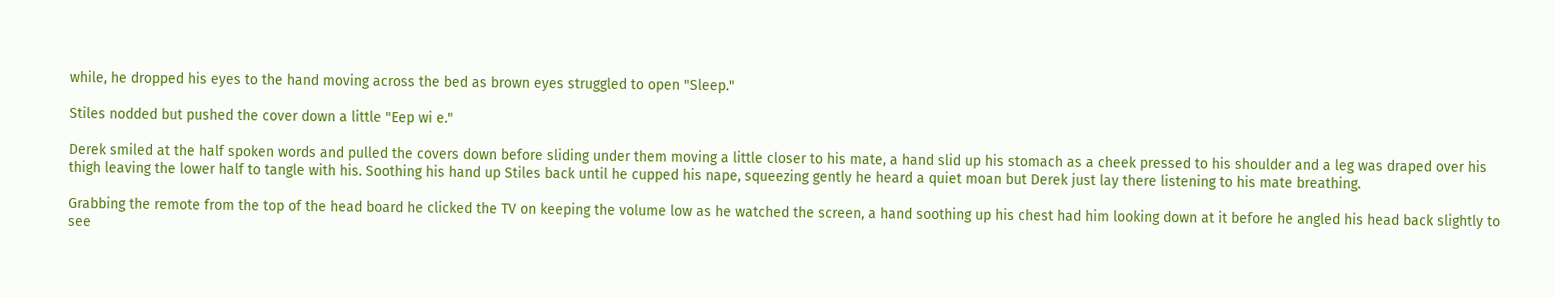while, he dropped his eyes to the hand moving across the bed as brown eyes struggled to open "Sleep."

Stiles nodded but pushed the cover down a little "Eep wi e."

Derek smiled at the half spoken words and pulled the covers down before sliding under them moving a little closer to his mate, a hand slid up his stomach as a cheek pressed to his shoulder and a leg was draped over his thigh leaving the lower half to tangle with his. Soothing his hand up Stiles back until he cupped his nape, squeezing gently he heard a quiet moan but Derek just lay there listening to his mate breathing.

Grabbing the remote from the top of the head board he clicked the TV on keeping the volume low as he watched the screen, a hand soothing up his chest had him looking down at it before he angled his head back slightly to see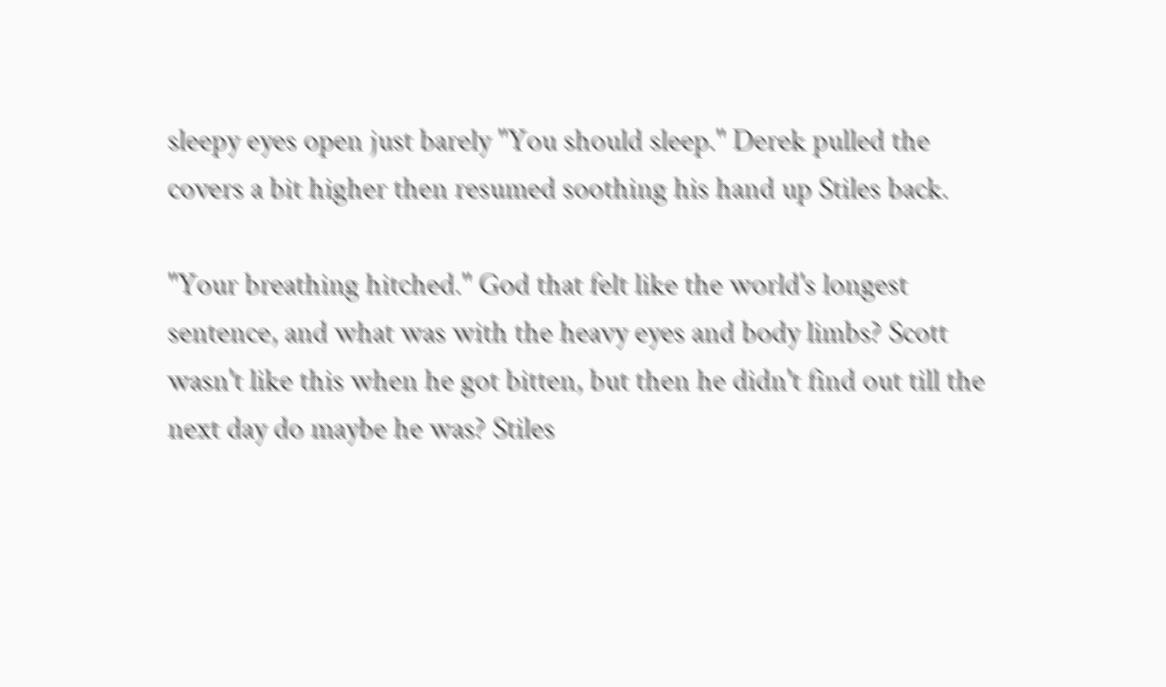sleepy eyes open just barely "You should sleep." Derek pulled the covers a bit higher then resumed soothing his hand up Stiles back.

"Your breathing hitched." God that felt like the world's longest sentence, and what was with the heavy eyes and body limbs? Scott wasn't like this when he got bitten, but then he didn't find out till the next day do maybe he was? Stiles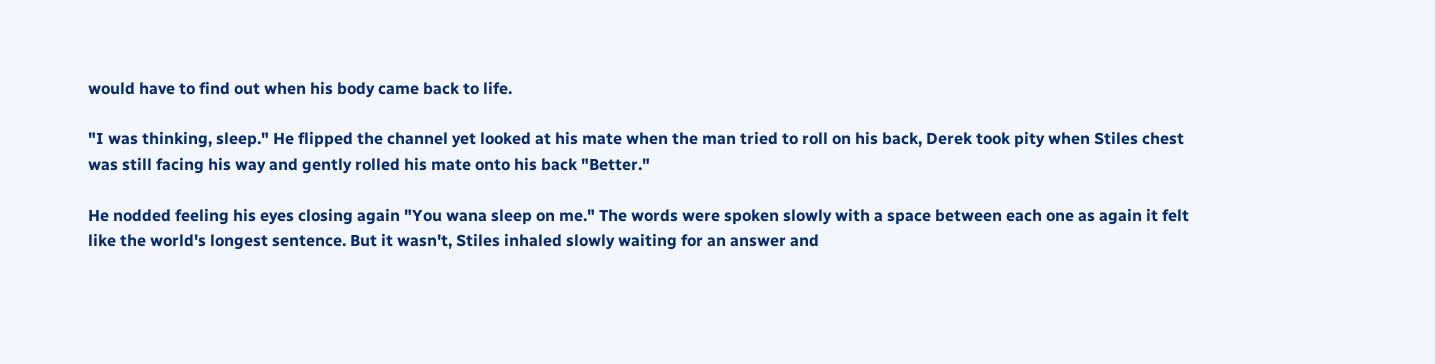would have to find out when his body came back to life.

"I was thinking, sleep." He flipped the channel yet looked at his mate when the man tried to roll on his back, Derek took pity when Stiles chest was still facing his way and gently rolled his mate onto his back "Better."

He nodded feeling his eyes closing again "You wana sleep on me." The words were spoken slowly with a space between each one as again it felt like the world's longest sentence. But it wasn't, Stiles inhaled slowly waiting for an answer and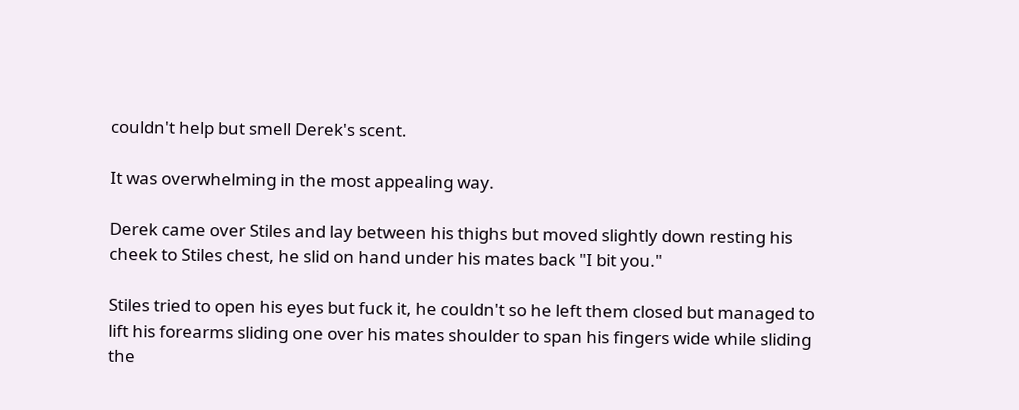couldn't help but smell Derek's scent.

It was overwhelming in the most appealing way.

Derek came over Stiles and lay between his thighs but moved slightly down resting his cheek to Stiles chest, he slid on hand under his mates back "I bit you."

Stiles tried to open his eyes but fuck it, he couldn't so he left them closed but managed to lift his forearms sliding one over his mates shoulder to span his fingers wide while sliding the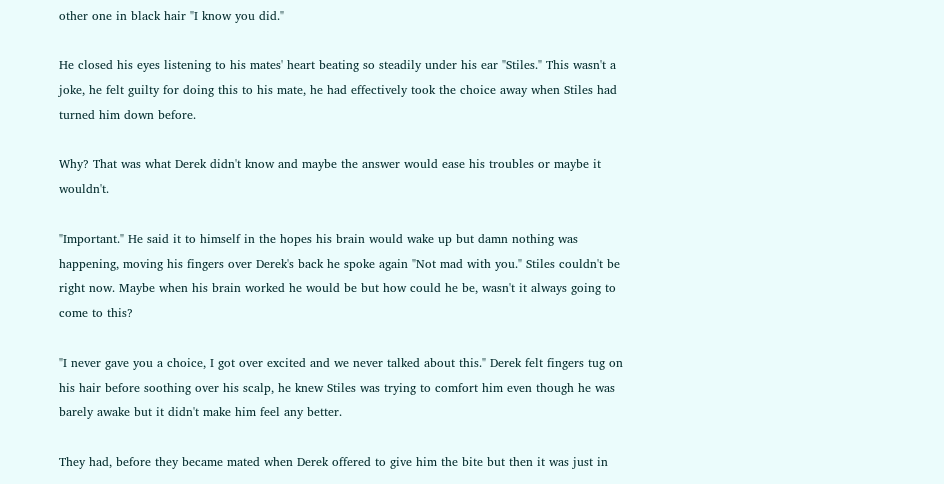other one in black hair "I know you did."

He closed his eyes listening to his mates' heart beating so steadily under his ear "Stiles." This wasn't a joke, he felt guilty for doing this to his mate, he had effectively took the choice away when Stiles had turned him down before.

Why? That was what Derek didn't know and maybe the answer would ease his troubles or maybe it wouldn't.

"Important." He said it to himself in the hopes his brain would wake up but damn nothing was happening, moving his fingers over Derek's back he spoke again "Not mad with you." Stiles couldn't be right now. Maybe when his brain worked he would be but how could he be, wasn't it always going to come to this?

"I never gave you a choice, I got over excited and we never talked about this." Derek felt fingers tug on his hair before soothing over his scalp, he knew Stiles was trying to comfort him even though he was barely awake but it didn't make him feel any better.

They had, before they became mated when Derek offered to give him the bite but then it was just in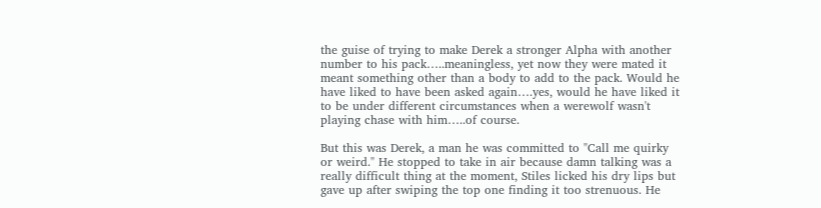the guise of trying to make Derek a stronger Alpha with another number to his pack…..meaningless, yet now they were mated it meant something other than a body to add to the pack. Would he have liked to have been asked again….yes, would he have liked it to be under different circumstances when a werewolf wasn't playing chase with him…..of course.

But this was Derek, a man he was committed to "Call me quirky or weird." He stopped to take in air because damn talking was a really difficult thing at the moment, Stiles licked his dry lips but gave up after swiping the top one finding it too strenuous. He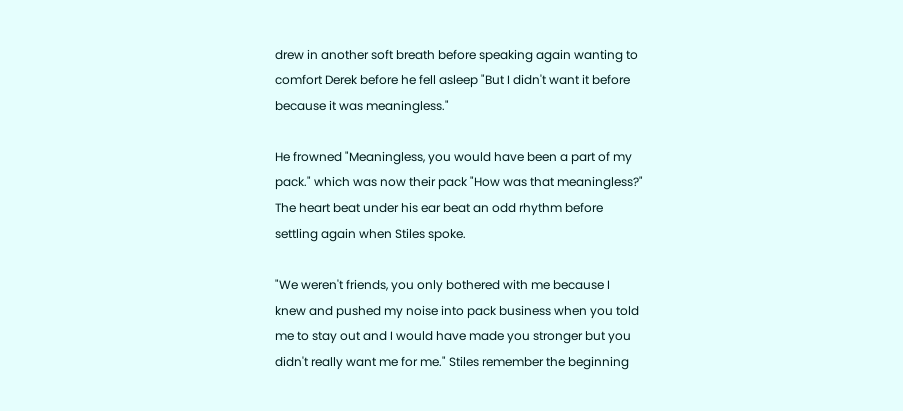drew in another soft breath before speaking again wanting to comfort Derek before he fell asleep "But I didn't want it before because it was meaningless."

He frowned "Meaningless, you would have been a part of my pack." which was now their pack "How was that meaningless?" The heart beat under his ear beat an odd rhythm before settling again when Stiles spoke.

"We weren't friends, you only bothered with me because I knew and pushed my noise into pack business when you told me to stay out and I would have made you stronger but you didn't really want me for me." Stiles remember the beginning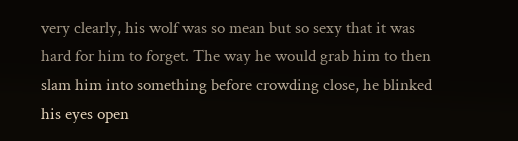very clearly, his wolf was so mean but so sexy that it was hard for him to forget. The way he would grab him to then slam him into something before crowding close, he blinked his eyes open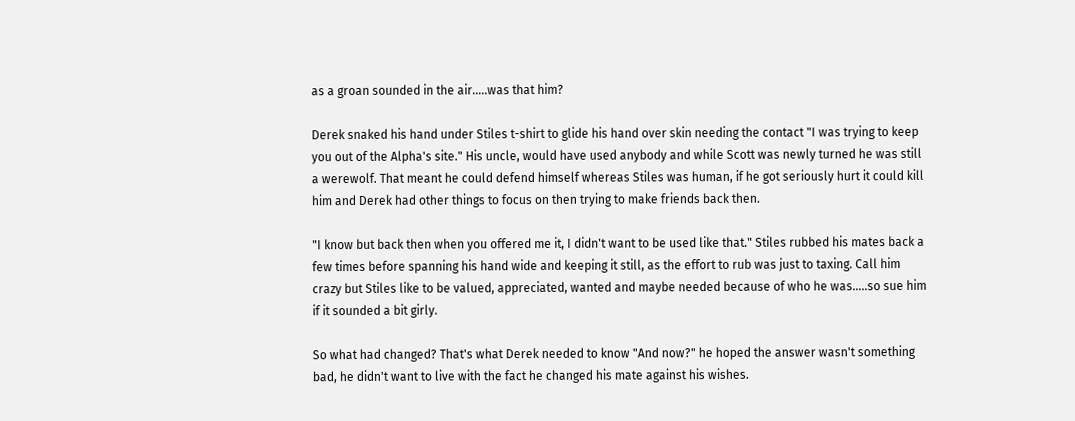as a groan sounded in the air…..was that him?

Derek snaked his hand under Stiles t-shirt to glide his hand over skin needing the contact "I was trying to keep you out of the Alpha's site." His uncle, would have used anybody and while Scott was newly turned he was still a werewolf. That meant he could defend himself whereas Stiles was human, if he got seriously hurt it could kill him and Derek had other things to focus on then trying to make friends back then.

"I know but back then when you offered me it, I didn't want to be used like that." Stiles rubbed his mates back a few times before spanning his hand wide and keeping it still, as the effort to rub was just to taxing. Call him crazy but Stiles like to be valued, appreciated, wanted and maybe needed because of who he was…..so sue him if it sounded a bit girly.

So what had changed? That's what Derek needed to know "And now?" he hoped the answer wasn't something bad, he didn't want to live with the fact he changed his mate against his wishes.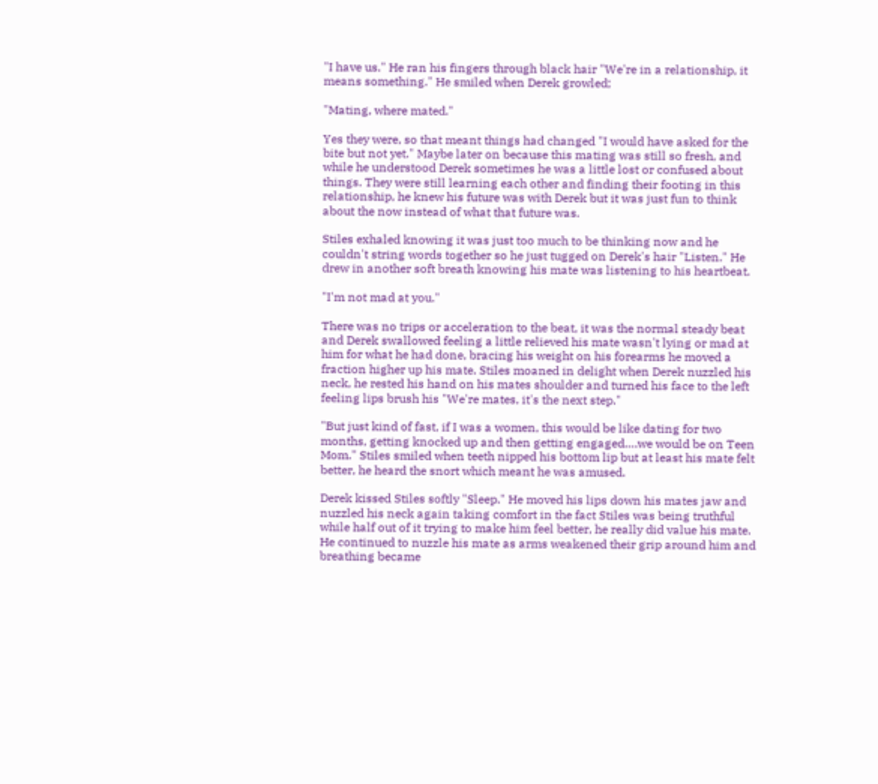"I have us." He ran his fingers through black hair "We're in a relationship, it means something." He smiled when Derek growled;

"Mating, where mated."

Yes they were, so that meant things had changed "I would have asked for the bite but not yet." Maybe later on because this mating was still so fresh, and while he understood Derek sometimes he was a little lost or confused about things. They were still learning each other and finding their footing in this relationship, he knew his future was with Derek but it was just fun to think about the now instead of what that future was.

Stiles exhaled knowing it was just too much to be thinking now and he couldn't string words together so he just tugged on Derek's hair "Listen." He drew in another soft breath knowing his mate was listening to his heartbeat.

"I'm not mad at you."

There was no trips or acceleration to the beat, it was the normal steady beat and Derek swallowed feeling a little relieved his mate wasn't lying or mad at him for what he had done, bracing his weight on his forearms he moved a fraction higher up his mate. Stiles moaned in delight when Derek nuzzled his neck, he rested his hand on his mates shoulder and turned his face to the left feeling lips brush his "We're mates, it's the next step."

"But just kind of fast, if I was a women, this would be like dating for two months, getting knocked up and then getting engaged….we would be on Teen Mom." Stiles smiled when teeth nipped his bottom lip but at least his mate felt better, he heard the snort which meant he was amused.

Derek kissed Stiles softly "Sleep." He moved his lips down his mates jaw and nuzzled his neck again taking comfort in the fact Stiles was being truthful while half out of it trying to make him feel better, he really did value his mate. He continued to nuzzle his mate as arms weakened their grip around him and breathing became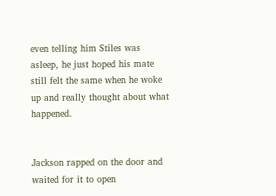even telling him Stiles was asleep, he just hoped his mate still felt the same when he woke up and really thought about what happened.


Jackson rapped on the door and waited for it to open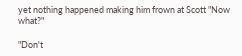yet nothing happened making him frown at Scott "Now what?"

"Don't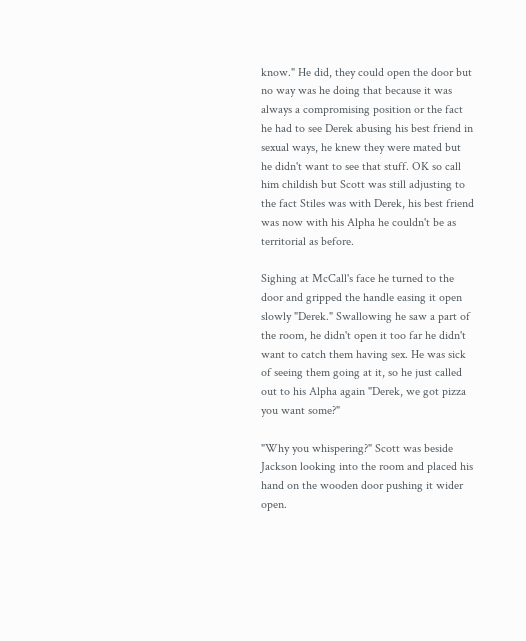know." He did, they could open the door but no way was he doing that because it was always a compromising position or the fact he had to see Derek abusing his best friend in sexual ways, he knew they were mated but he didn't want to see that stuff. OK so call him childish but Scott was still adjusting to the fact Stiles was with Derek, his best friend was now with his Alpha he couldn't be as territorial as before.

Sighing at McCall's face he turned to the door and gripped the handle easing it open slowly "Derek." Swallowing he saw a part of the room, he didn't open it too far he didn't want to catch them having sex. He was sick of seeing them going at it, so he just called out to his Alpha again "Derek, we got pizza you want some?"

"Why you whispering?" Scott was beside Jackson looking into the room and placed his hand on the wooden door pushing it wider open.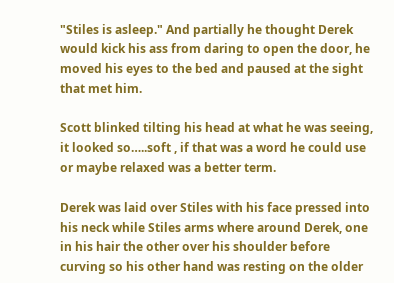"Stiles is asleep." And partially he thought Derek would kick his ass from daring to open the door, he moved his eyes to the bed and paused at the sight that met him.

Scott blinked tilting his head at what he was seeing, it looked so…..soft , if that was a word he could use or maybe relaxed was a better term.

Derek was laid over Stiles with his face pressed into his neck while Stiles arms where around Derek, one in his hair the other over his shoulder before curving so his other hand was resting on the older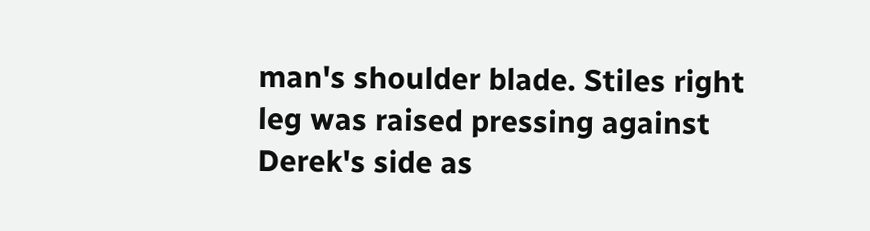man's shoulder blade. Stiles right leg was raised pressing against Derek's side as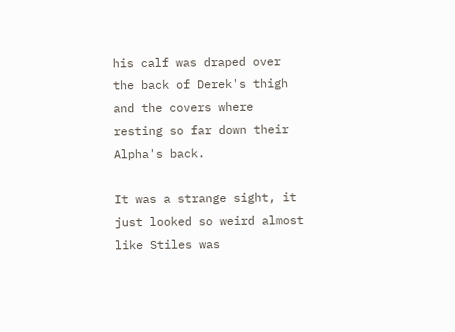his calf was draped over the back of Derek's thigh and the covers where resting so far down their Alpha's back.

It was a strange sight, it just looked so weird almost like Stiles was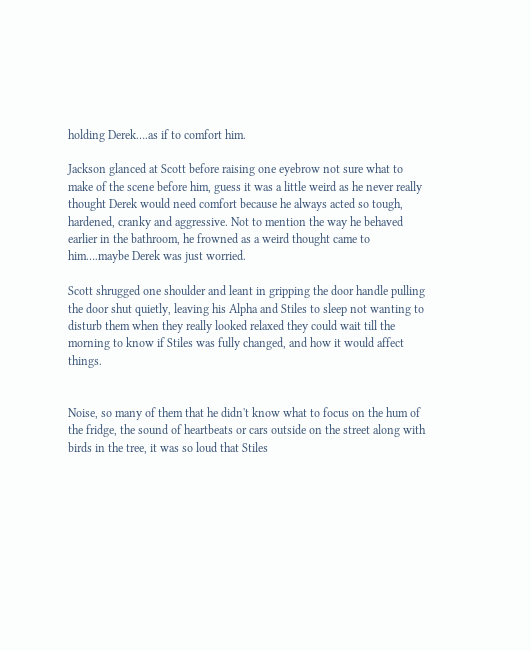holding Derek….as if to comfort him.

Jackson glanced at Scott before raising one eyebrow not sure what to make of the scene before him, guess it was a little weird as he never really thought Derek would need comfort because he always acted so tough, hardened, cranky and aggressive. Not to mention the way he behaved earlier in the bathroom, he frowned as a weird thought came to him….maybe Derek was just worried.

Scott shrugged one shoulder and leant in gripping the door handle pulling the door shut quietly, leaving his Alpha and Stiles to sleep not wanting to disturb them when they really looked relaxed they could wait till the morning to know if Stiles was fully changed, and how it would affect things.


Noise, so many of them that he didn't know what to focus on the hum of the fridge, the sound of heartbeats or cars outside on the street along with birds in the tree, it was so loud that Stiles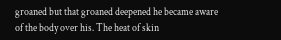groaned but that groaned deepened he became aware of the body over his. The heat of skin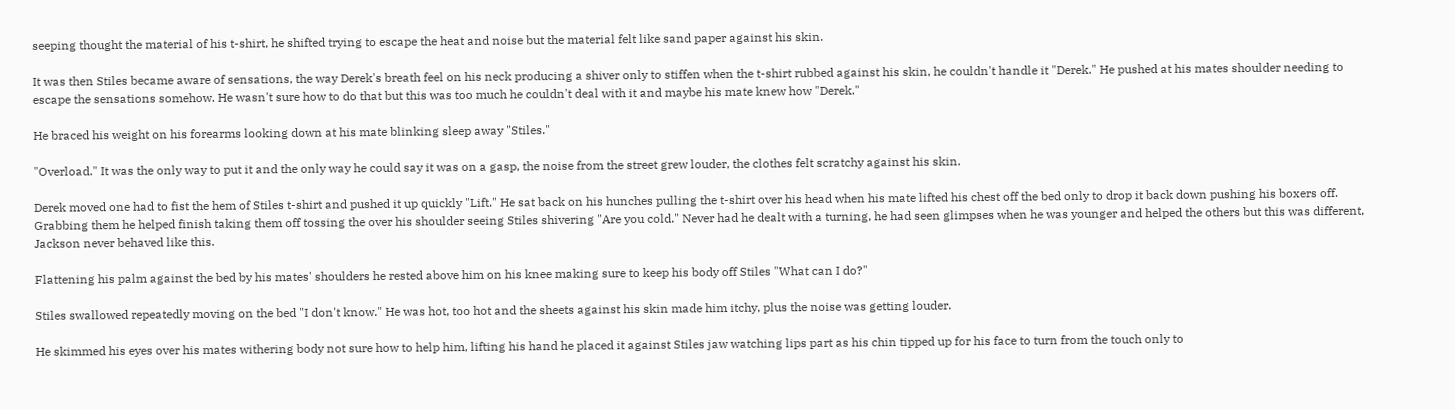seeping thought the material of his t-shirt, he shifted trying to escape the heat and noise but the material felt like sand paper against his skin.

It was then Stiles became aware of sensations, the way Derek's breath feel on his neck producing a shiver only to stiffen when the t-shirt rubbed against his skin, he couldn't handle it "Derek." He pushed at his mates shoulder needing to escape the sensations somehow. He wasn't sure how to do that but this was too much he couldn't deal with it and maybe his mate knew how "Derek."

He braced his weight on his forearms looking down at his mate blinking sleep away "Stiles."

"Overload." It was the only way to put it and the only way he could say it was on a gasp, the noise from the street grew louder, the clothes felt scratchy against his skin.

Derek moved one had to fist the hem of Stiles t-shirt and pushed it up quickly "Lift." He sat back on his hunches pulling the t-shirt over his head when his mate lifted his chest off the bed only to drop it back down pushing his boxers off. Grabbing them he helped finish taking them off tossing the over his shoulder seeing Stiles shivering "Are you cold." Never had he dealt with a turning, he had seen glimpses when he was younger and helped the others but this was different, Jackson never behaved like this.

Flattening his palm against the bed by his mates' shoulders he rested above him on his knee making sure to keep his body off Stiles "What can I do?"

Stiles swallowed repeatedly moving on the bed "I don't know." He was hot, too hot and the sheets against his skin made him itchy, plus the noise was getting louder.

He skimmed his eyes over his mates withering body not sure how to help him, lifting his hand he placed it against Stiles jaw watching lips part as his chin tipped up for his face to turn from the touch only to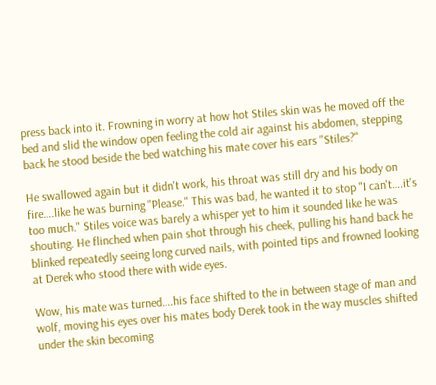press back into it. Frowning in worry at how hot Stiles skin was he moved off the bed and slid the window open feeling the cold air against his abdomen, stepping back he stood beside the bed watching his mate cover his ears "Stiles?"

He swallowed again but it didn't work, his throat was still dry and his body on fire….like he was burning "Please." This was bad, he wanted it to stop "I can't….it's too much." Stiles voice was barely a whisper yet to him it sounded like he was shouting. He flinched when pain shot through his cheek, pulling his hand back he blinked repeatedly seeing long curved nails, with pointed tips and frowned looking at Derek who stood there with wide eyes.

Wow, his mate was turned….his face shifted to the in between stage of man and wolf, moving his eyes over his mates body Derek took in the way muscles shifted under the skin becoming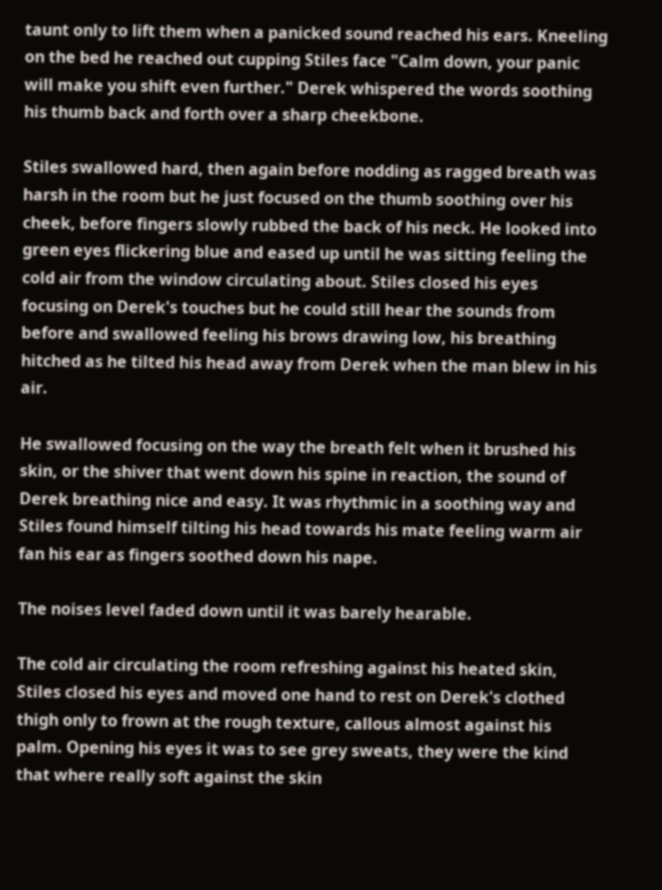taunt only to lift them when a panicked sound reached his ears. Kneeling on the bed he reached out cupping Stiles face "Calm down, your panic will make you shift even further." Derek whispered the words soothing his thumb back and forth over a sharp cheekbone.

Stiles swallowed hard, then again before nodding as ragged breath was harsh in the room but he just focused on the thumb soothing over his cheek, before fingers slowly rubbed the back of his neck. He looked into green eyes flickering blue and eased up until he was sitting feeling the cold air from the window circulating about. Stiles closed his eyes focusing on Derek's touches but he could still hear the sounds from before and swallowed feeling his brows drawing low, his breathing hitched as he tilted his head away from Derek when the man blew in his air.

He swallowed focusing on the way the breath felt when it brushed his skin, or the shiver that went down his spine in reaction, the sound of Derek breathing nice and easy. It was rhythmic in a soothing way and Stiles found himself tilting his head towards his mate feeling warm air fan his ear as fingers soothed down his nape.

The noises level faded down until it was barely hearable.

The cold air circulating the room refreshing against his heated skin, Stiles closed his eyes and moved one hand to rest on Derek's clothed thigh only to frown at the rough texture, callous almost against his palm. Opening his eyes it was to see grey sweats, they were the kind that where really soft against the skin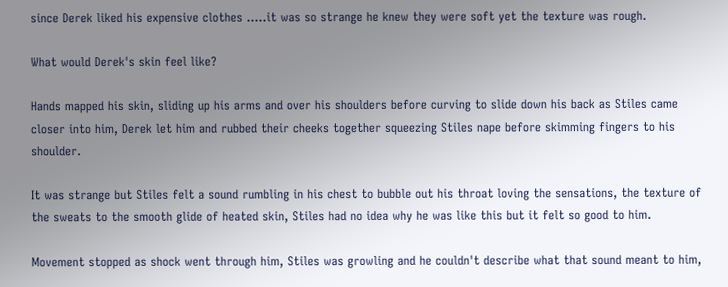since Derek liked his expensive clothes …..it was so strange he knew they were soft yet the texture was rough.

What would Derek's skin feel like?

Hands mapped his skin, sliding up his arms and over his shoulders before curving to slide down his back as Stiles came closer into him, Derek let him and rubbed their cheeks together squeezing Stiles nape before skimming fingers to his shoulder.

It was strange but Stiles felt a sound rumbling in his chest to bubble out his throat loving the sensations, the texture of the sweats to the smooth glide of heated skin, Stiles had no idea why he was like this but it felt so good to him.

Movement stopped as shock went through him, Stiles was growling and he couldn't describe what that sound meant to him,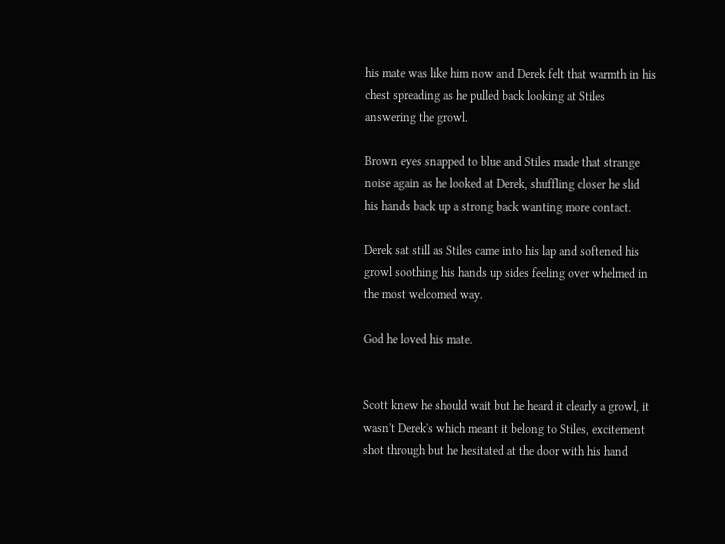his mate was like him now and Derek felt that warmth in his chest spreading as he pulled back looking at Stiles answering the growl.

Brown eyes snapped to blue and Stiles made that strange noise again as he looked at Derek, shuffling closer he slid his hands back up a strong back wanting more contact.

Derek sat still as Stiles came into his lap and softened his growl soothing his hands up sides feeling over whelmed in the most welcomed way.

God he loved his mate.


Scott knew he should wait but he heard it clearly a growl, it wasn't Derek's which meant it belong to Stiles, excitement shot through but he hesitated at the door with his hand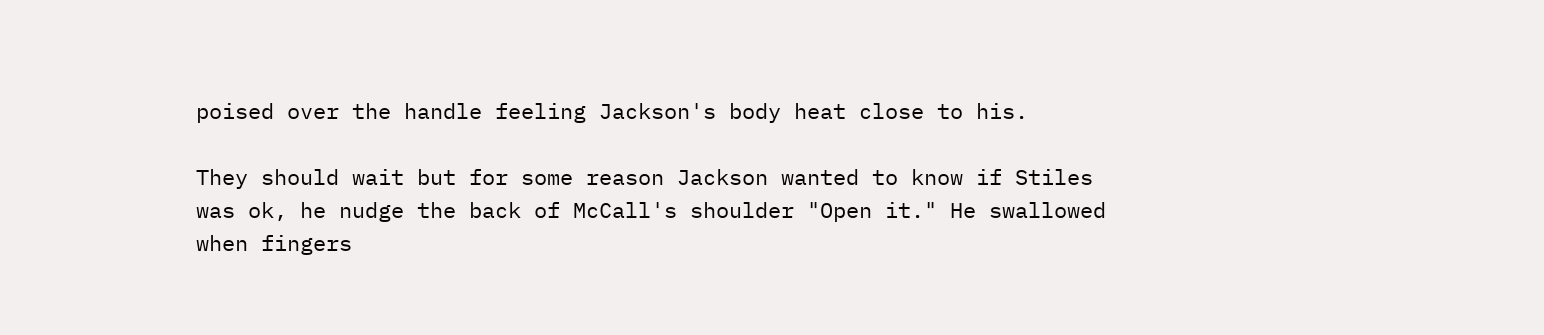poised over the handle feeling Jackson's body heat close to his.

They should wait but for some reason Jackson wanted to know if Stiles was ok, he nudge the back of McCall's shoulder "Open it." He swallowed when fingers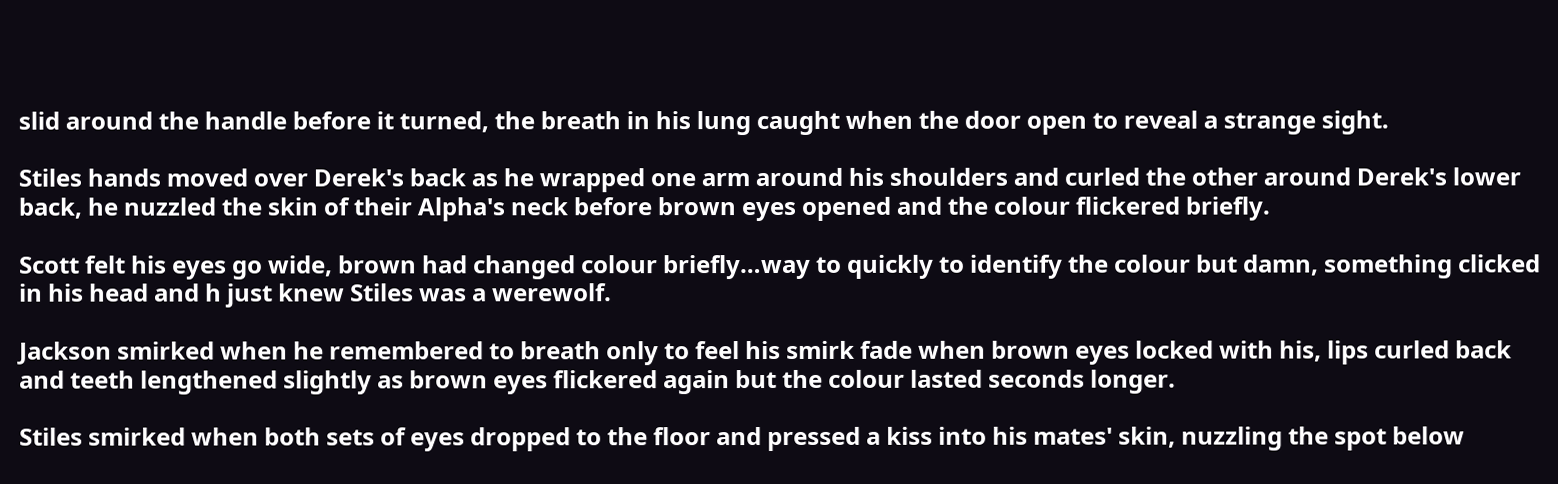slid around the handle before it turned, the breath in his lung caught when the door open to reveal a strange sight.

Stiles hands moved over Derek's back as he wrapped one arm around his shoulders and curled the other around Derek's lower back, he nuzzled the skin of their Alpha's neck before brown eyes opened and the colour flickered briefly.

Scott felt his eyes go wide, brown had changed colour briefly…way to quickly to identify the colour but damn, something clicked in his head and h just knew Stiles was a werewolf.

Jackson smirked when he remembered to breath only to feel his smirk fade when brown eyes locked with his, lips curled back and teeth lengthened slightly as brown eyes flickered again but the colour lasted seconds longer.

Stiles smirked when both sets of eyes dropped to the floor and pressed a kiss into his mates' skin, nuzzling the spot below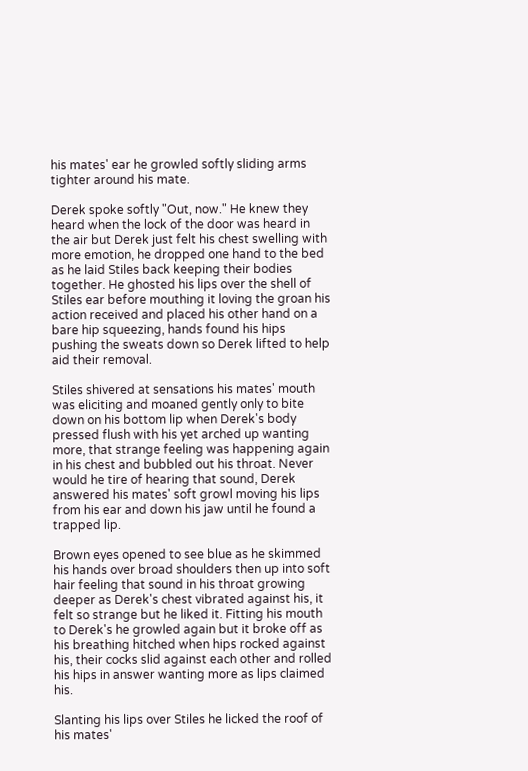his mates' ear he growled softly sliding arms tighter around his mate.

Derek spoke softly "Out, now." He knew they heard when the lock of the door was heard in the air but Derek just felt his chest swelling with more emotion, he dropped one hand to the bed as he laid Stiles back keeping their bodies together. He ghosted his lips over the shell of Stiles ear before mouthing it loving the groan his action received and placed his other hand on a bare hip squeezing, hands found his hips pushing the sweats down so Derek lifted to help aid their removal.

Stiles shivered at sensations his mates' mouth was eliciting and moaned gently only to bite down on his bottom lip when Derek's body pressed flush with his yet arched up wanting more, that strange feeling was happening again in his chest and bubbled out his throat. Never would he tire of hearing that sound, Derek answered his mates' soft growl moving his lips from his ear and down his jaw until he found a trapped lip.

Brown eyes opened to see blue as he skimmed his hands over broad shoulders then up into soft hair feeling that sound in his throat growing deeper as Derek's chest vibrated against his, it felt so strange but he liked it. Fitting his mouth to Derek's he growled again but it broke off as his breathing hitched when hips rocked against his, their cocks slid against each other and rolled his hips in answer wanting more as lips claimed his.

Slanting his lips over Stiles he licked the roof of his mates'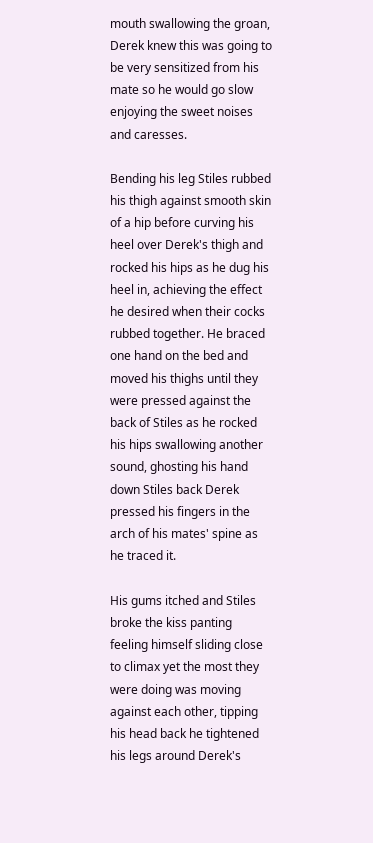mouth swallowing the groan, Derek knew this was going to be very sensitized from his mate so he would go slow enjoying the sweet noises and caresses.

Bending his leg Stiles rubbed his thigh against smooth skin of a hip before curving his heel over Derek's thigh and rocked his hips as he dug his heel in, achieving the effect he desired when their cocks rubbed together. He braced one hand on the bed and moved his thighs until they were pressed against the back of Stiles as he rocked his hips swallowing another sound, ghosting his hand down Stiles back Derek pressed his fingers in the arch of his mates' spine as he traced it.

His gums itched and Stiles broke the kiss panting feeling himself sliding close to climax yet the most they were doing was moving against each other, tipping his head back he tightened his legs around Derek's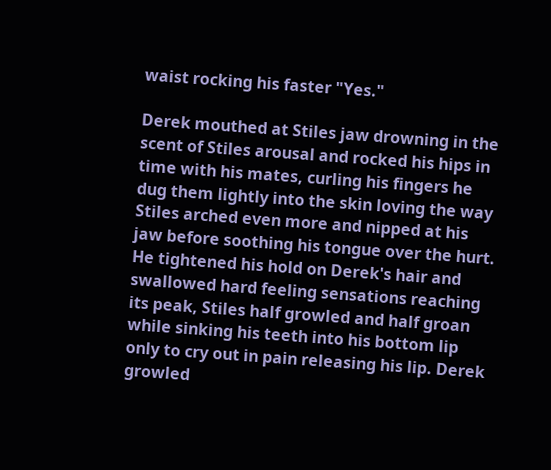waist rocking his faster "Yes."

Derek mouthed at Stiles jaw drowning in the scent of Stiles arousal and rocked his hips in time with his mates, curling his fingers he dug them lightly into the skin loving the way Stiles arched even more and nipped at his jaw before soothing his tongue over the hurt. He tightened his hold on Derek's hair and swallowed hard feeling sensations reaching its peak, Stiles half growled and half groan while sinking his teeth into his bottom lip only to cry out in pain releasing his lip. Derek growled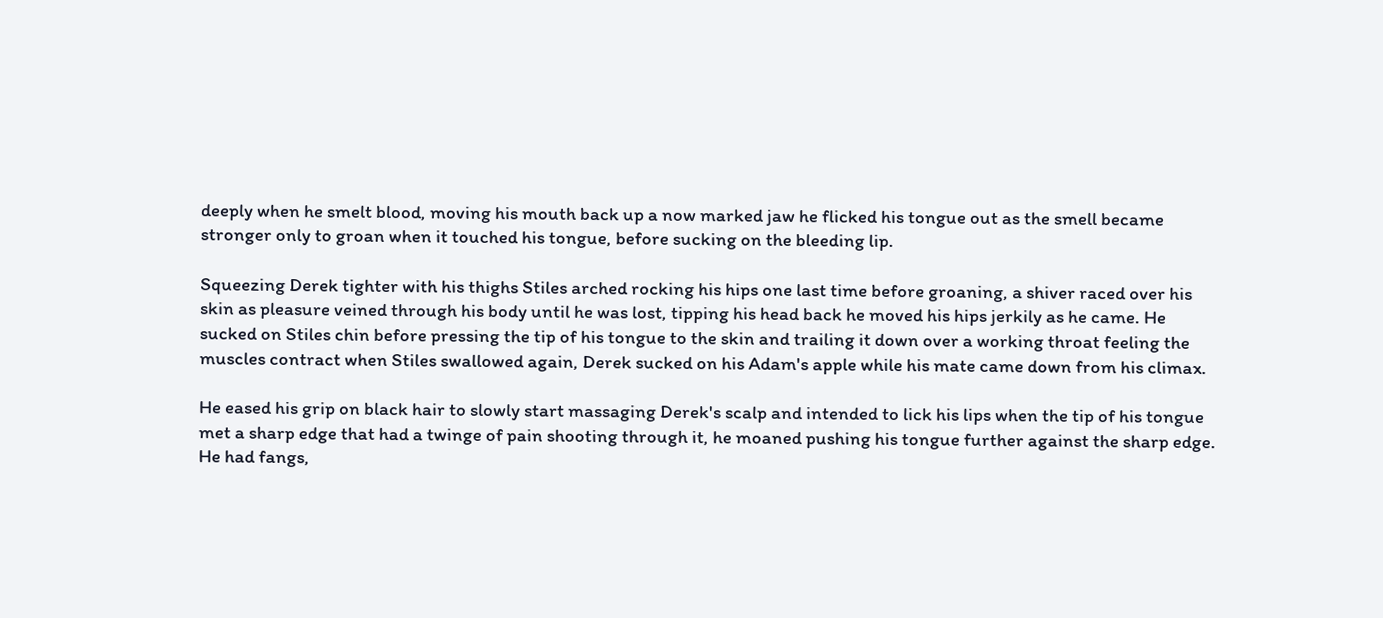deeply when he smelt blood, moving his mouth back up a now marked jaw he flicked his tongue out as the smell became stronger only to groan when it touched his tongue, before sucking on the bleeding lip.

Squeezing Derek tighter with his thighs Stiles arched rocking his hips one last time before groaning, a shiver raced over his skin as pleasure veined through his body until he was lost, tipping his head back he moved his hips jerkily as he came. He sucked on Stiles chin before pressing the tip of his tongue to the skin and trailing it down over a working throat feeling the muscles contract when Stiles swallowed again, Derek sucked on his Adam's apple while his mate came down from his climax.

He eased his grip on black hair to slowly start massaging Derek's scalp and intended to lick his lips when the tip of his tongue met a sharp edge that had a twinge of pain shooting through it, he moaned pushing his tongue further against the sharp edge. He had fangs,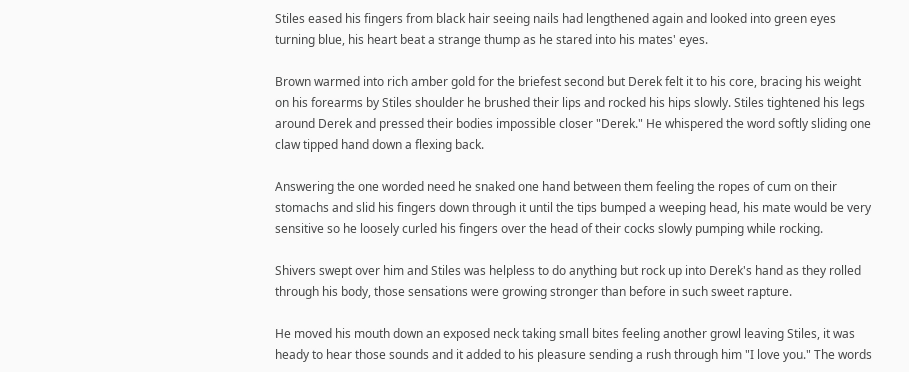Stiles eased his fingers from black hair seeing nails had lengthened again and looked into green eyes turning blue, his heart beat a strange thump as he stared into his mates' eyes.

Brown warmed into rich amber gold for the briefest second but Derek felt it to his core, bracing his weight on his forearms by Stiles shoulder he brushed their lips and rocked his hips slowly. Stiles tightened his legs around Derek and pressed their bodies impossible closer "Derek." He whispered the word softly sliding one claw tipped hand down a flexing back.

Answering the one worded need he snaked one hand between them feeling the ropes of cum on their stomachs and slid his fingers down through it until the tips bumped a weeping head, his mate would be very sensitive so he loosely curled his fingers over the head of their cocks slowly pumping while rocking.

Shivers swept over him and Stiles was helpless to do anything but rock up into Derek's hand as they rolled through his body, those sensations were growing stronger than before in such sweet rapture.

He moved his mouth down an exposed neck taking small bites feeling another growl leaving Stiles, it was heady to hear those sounds and it added to his pleasure sending a rush through him "I love you." The words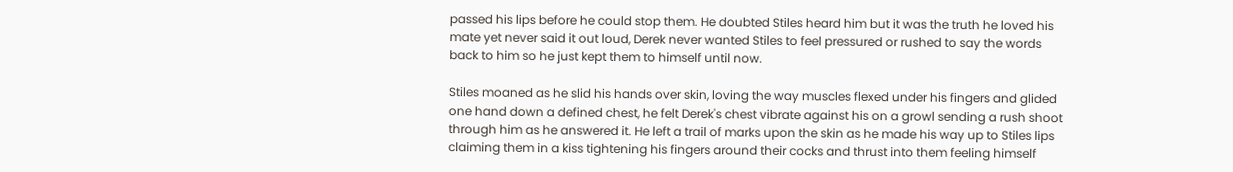passed his lips before he could stop them. He doubted Stiles heard him but it was the truth he loved his mate yet never said it out loud, Derek never wanted Stiles to feel pressured or rushed to say the words back to him so he just kept them to himself until now.

Stiles moaned as he slid his hands over skin, loving the way muscles flexed under his fingers and glided one hand down a defined chest, he felt Derek's chest vibrate against his on a growl sending a rush shoot through him as he answered it. He left a trail of marks upon the skin as he made his way up to Stiles lips claiming them in a kiss tightening his fingers around their cocks and thrust into them feeling himself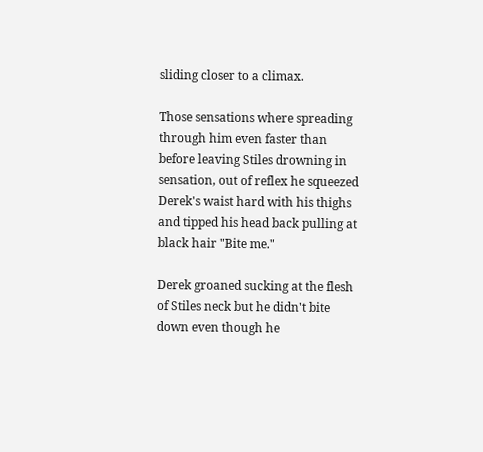sliding closer to a climax.

Those sensations where spreading through him even faster than before leaving Stiles drowning in sensation, out of reflex he squeezed Derek's waist hard with his thighs and tipped his head back pulling at black hair "Bite me."

Derek groaned sucking at the flesh of Stiles neck but he didn't bite down even though he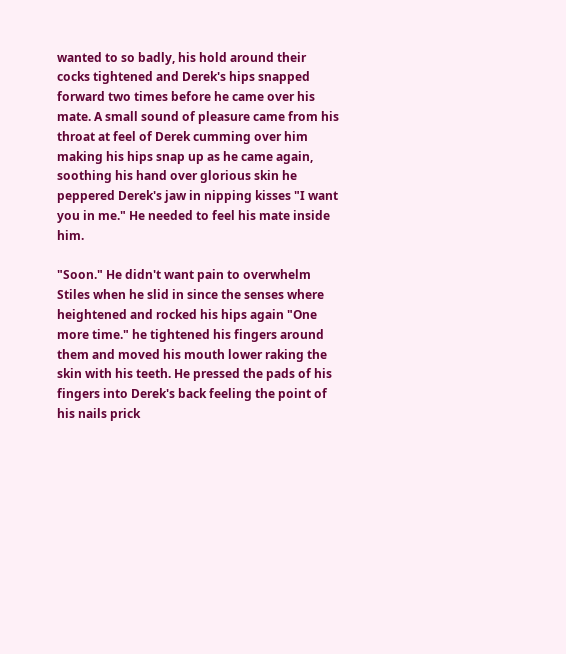wanted to so badly, his hold around their cocks tightened and Derek's hips snapped forward two times before he came over his mate. A small sound of pleasure came from his throat at feel of Derek cumming over him making his hips snap up as he came again, soothing his hand over glorious skin he peppered Derek's jaw in nipping kisses "I want you in me." He needed to feel his mate inside him.

"Soon." He didn't want pain to overwhelm Stiles when he slid in since the senses where heightened and rocked his hips again "One more time." he tightened his fingers around them and moved his mouth lower raking the skin with his teeth. He pressed the pads of his fingers into Derek's back feeling the point of his nails prick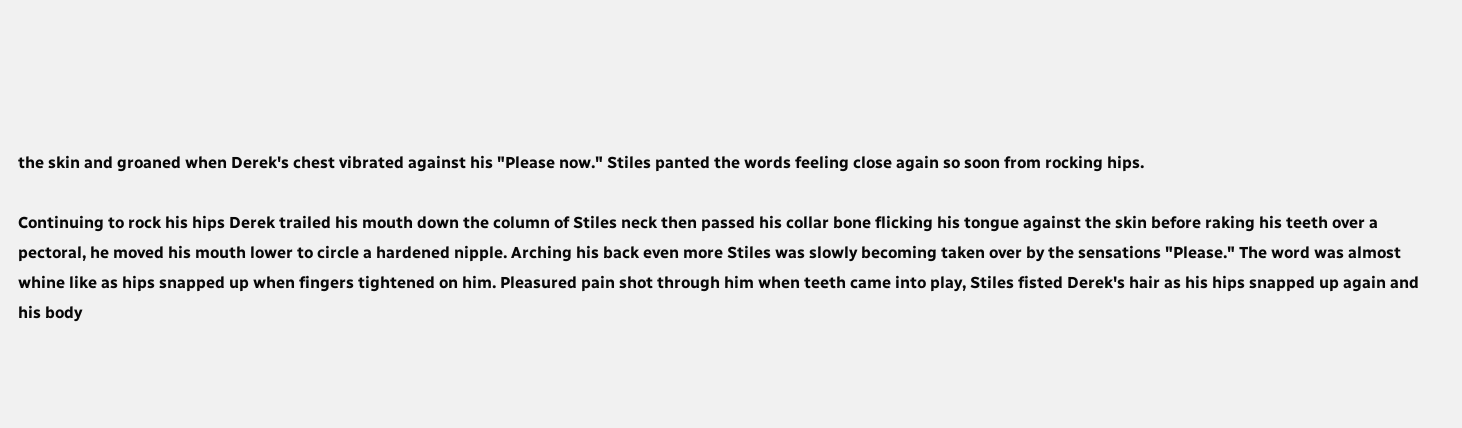the skin and groaned when Derek's chest vibrated against his "Please now." Stiles panted the words feeling close again so soon from rocking hips.

Continuing to rock his hips Derek trailed his mouth down the column of Stiles neck then passed his collar bone flicking his tongue against the skin before raking his teeth over a pectoral, he moved his mouth lower to circle a hardened nipple. Arching his back even more Stiles was slowly becoming taken over by the sensations "Please." The word was almost whine like as hips snapped up when fingers tightened on him. Pleasured pain shot through him when teeth came into play, Stiles fisted Derek's hair as his hips snapped up again and his body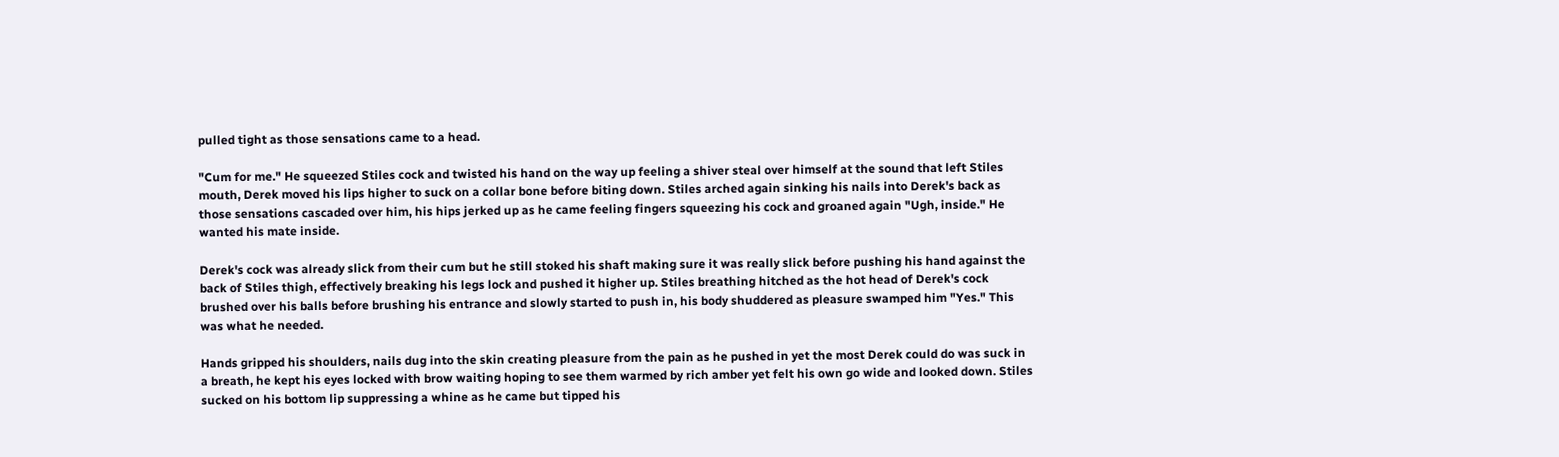pulled tight as those sensations came to a head.

"Cum for me." He squeezed Stiles cock and twisted his hand on the way up feeling a shiver steal over himself at the sound that left Stiles mouth, Derek moved his lips higher to suck on a collar bone before biting down. Stiles arched again sinking his nails into Derek's back as those sensations cascaded over him, his hips jerked up as he came feeling fingers squeezing his cock and groaned again "Ugh, inside." He wanted his mate inside.

Derek's cock was already slick from their cum but he still stoked his shaft making sure it was really slick before pushing his hand against the back of Stiles thigh, effectively breaking his legs lock and pushed it higher up. Stiles breathing hitched as the hot head of Derek's cock brushed over his balls before brushing his entrance and slowly started to push in, his body shuddered as pleasure swamped him "Yes." This was what he needed.

Hands gripped his shoulders, nails dug into the skin creating pleasure from the pain as he pushed in yet the most Derek could do was suck in a breath, he kept his eyes locked with brow waiting hoping to see them warmed by rich amber yet felt his own go wide and looked down. Stiles sucked on his bottom lip suppressing a whine as he came but tipped his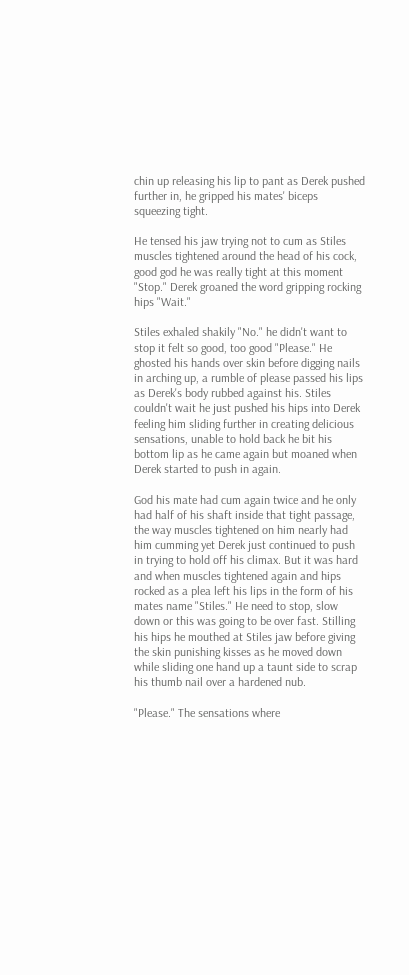chin up releasing his lip to pant as Derek pushed further in, he gripped his mates' biceps squeezing tight.

He tensed his jaw trying not to cum as Stiles muscles tightened around the head of his cock, good god he was really tight at this moment "Stop." Derek groaned the word gripping rocking hips "Wait."

Stiles exhaled shakily "No." he didn't want to stop it felt so good, too good "Please." He ghosted his hands over skin before digging nails in arching up, a rumble of please passed his lips as Derek's body rubbed against his. Stiles couldn't wait he just pushed his hips into Derek feeling him sliding further in creating delicious sensations, unable to hold back he bit his bottom lip as he came again but moaned when Derek started to push in again.

God his mate had cum again twice and he only had half of his shaft inside that tight passage, the way muscles tightened on him nearly had him cumming yet Derek just continued to push in trying to hold off his climax. But it was hard and when muscles tightened again and hips rocked as a plea left his lips in the form of his mates name "Stiles." He need to stop, slow down or this was going to be over fast. Stilling his hips he mouthed at Stiles jaw before giving the skin punishing kisses as he moved down while sliding one hand up a taunt side to scrap his thumb nail over a hardened nub.

"Please." The sensations where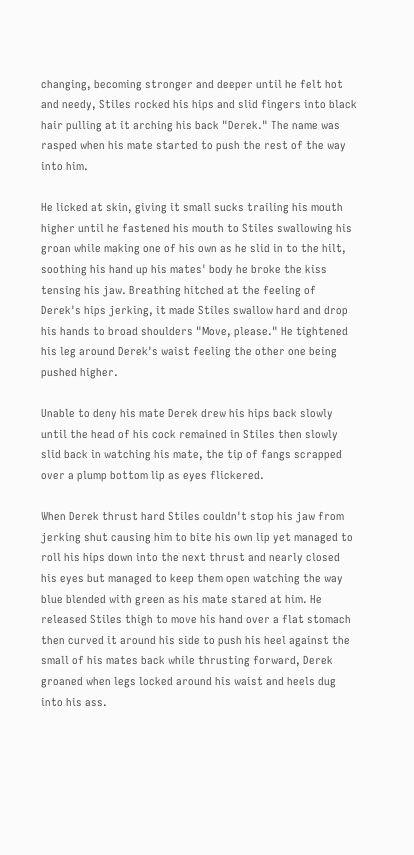changing, becoming stronger and deeper until he felt hot and needy, Stiles rocked his hips and slid fingers into black hair pulling at it arching his back "Derek." The name was rasped when his mate started to push the rest of the way into him.

He licked at skin, giving it small sucks trailing his mouth higher until he fastened his mouth to Stiles swallowing his groan while making one of his own as he slid in to the hilt, soothing his hand up his mates' body he broke the kiss tensing his jaw. Breathing hitched at the feeling of Derek's hips jerking, it made Stiles swallow hard and drop his hands to broad shoulders "Move, please." He tightened his leg around Derek's waist feeling the other one being pushed higher.

Unable to deny his mate Derek drew his hips back slowly until the head of his cock remained in Stiles then slowly slid back in watching his mate, the tip of fangs scrapped over a plump bottom lip as eyes flickered.

When Derek thrust hard Stiles couldn't stop his jaw from jerking shut causing him to bite his own lip yet managed to roll his hips down into the next thrust and nearly closed his eyes but managed to keep them open watching the way blue blended with green as his mate stared at him. He released Stiles thigh to move his hand over a flat stomach then curved it around his side to push his heel against the small of his mates back while thrusting forward, Derek groaned when legs locked around his waist and heels dug into his ass.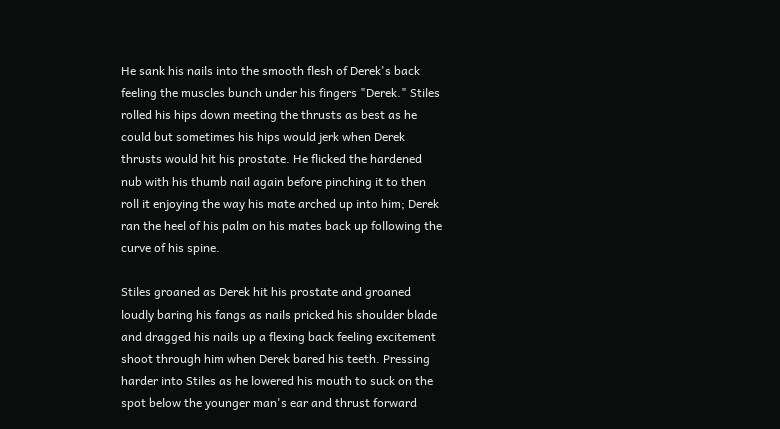He sank his nails into the smooth flesh of Derek's back feeling the muscles bunch under his fingers "Derek." Stiles rolled his hips down meeting the thrusts as best as he could but sometimes his hips would jerk when Derek thrusts would hit his prostate. He flicked the hardened nub with his thumb nail again before pinching it to then roll it enjoying the way his mate arched up into him; Derek ran the heel of his palm on his mates back up following the curve of his spine.

Stiles groaned as Derek hit his prostate and groaned loudly baring his fangs as nails pricked his shoulder blade and dragged his nails up a flexing back feeling excitement shoot through him when Derek bared his teeth. Pressing harder into Stiles as he lowered his mouth to suck on the spot below the younger man's ear and thrust forward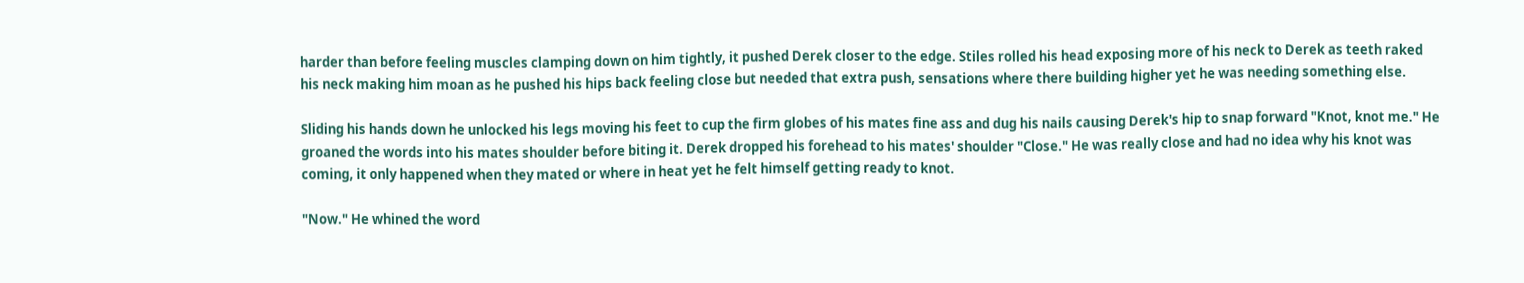harder than before feeling muscles clamping down on him tightly, it pushed Derek closer to the edge. Stiles rolled his head exposing more of his neck to Derek as teeth raked his neck making him moan as he pushed his hips back feeling close but needed that extra push, sensations where there building higher yet he was needing something else.

Sliding his hands down he unlocked his legs moving his feet to cup the firm globes of his mates fine ass and dug his nails causing Derek's hip to snap forward "Knot, knot me." He groaned the words into his mates shoulder before biting it. Derek dropped his forehead to his mates' shoulder "Close." He was really close and had no idea why his knot was coming, it only happened when they mated or where in heat yet he felt himself getting ready to knot.

"Now." He whined the word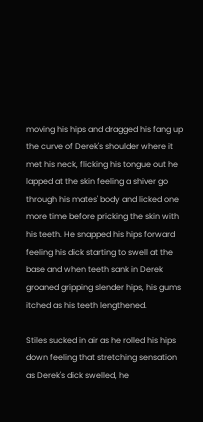moving his hips and dragged his fang up the curve of Derek's shoulder where it met his neck, flicking his tongue out he lapped at the skin feeling a shiver go through his mates' body and licked one more time before pricking the skin with his teeth. He snapped his hips forward feeling his dick starting to swell at the base and when teeth sank in Derek groaned gripping slender hips, his gums itched as his teeth lengthened.

Stiles sucked in air as he rolled his hips down feeling that stretching sensation as Derek's dick swelled, he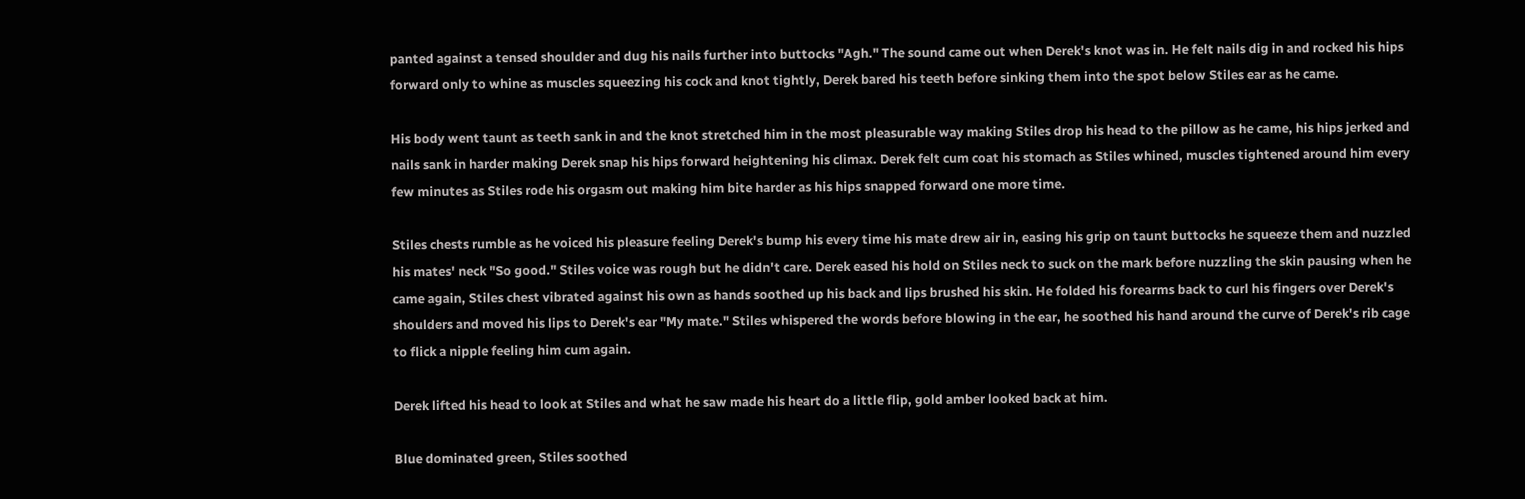panted against a tensed shoulder and dug his nails further into buttocks "Agh." The sound came out when Derek's knot was in. He felt nails dig in and rocked his hips forward only to whine as muscles squeezing his cock and knot tightly, Derek bared his teeth before sinking them into the spot below Stiles ear as he came.

His body went taunt as teeth sank in and the knot stretched him in the most pleasurable way making Stiles drop his head to the pillow as he came, his hips jerked and nails sank in harder making Derek snap his hips forward heightening his climax. Derek felt cum coat his stomach as Stiles whined, muscles tightened around him every few minutes as Stiles rode his orgasm out making him bite harder as his hips snapped forward one more time.

Stiles chests rumble as he voiced his pleasure feeling Derek's bump his every time his mate drew air in, easing his grip on taunt buttocks he squeeze them and nuzzled his mates' neck "So good." Stiles voice was rough but he didn't care. Derek eased his hold on Stiles neck to suck on the mark before nuzzling the skin pausing when he came again, Stiles chest vibrated against his own as hands soothed up his back and lips brushed his skin. He folded his forearms back to curl his fingers over Derek's shoulders and moved his lips to Derek's ear "My mate." Stiles whispered the words before blowing in the ear, he soothed his hand around the curve of Derek's rib cage to flick a nipple feeling him cum again.

Derek lifted his head to look at Stiles and what he saw made his heart do a little flip, gold amber looked back at him.

Blue dominated green, Stiles soothed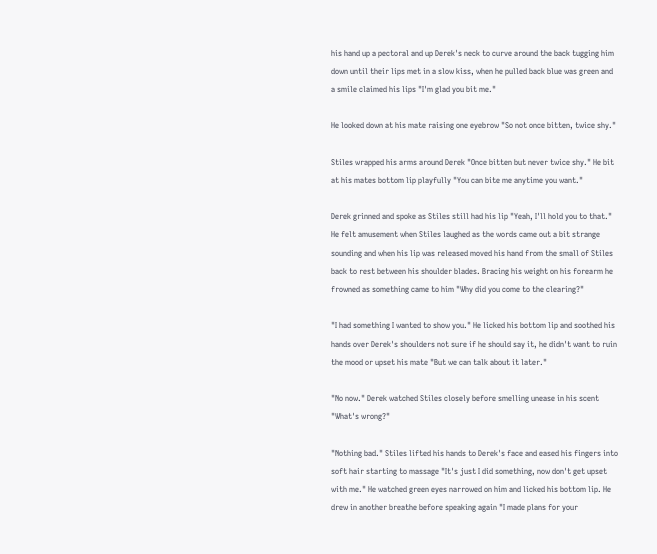his hand up a pectoral and up Derek's neck to curve around the back tugging him down until their lips met in a slow kiss, when he pulled back blue was green and a smile claimed his lips "I'm glad you bit me."

He looked down at his mate raising one eyebrow "So not once bitten, twice shy."

Stiles wrapped his arms around Derek "Once bitten but never twice shy." He bit at his mates bottom lip playfully "You can bite me anytime you want."

Derek grinned and spoke as Stiles still had his lip "Yeah, I'll hold you to that." He felt amusement when Stiles laughed as the words came out a bit strange sounding and when his lip was released moved his hand from the small of Stiles back to rest between his shoulder blades. Bracing his weight on his forearm he frowned as something came to him "Why did you come to the clearing?"

"I had something I wanted to show you." He licked his bottom lip and soothed his hands over Derek's shoulders not sure if he should say it, he didn't want to ruin the mood or upset his mate "But we can talk about it later."

"No now." Derek watched Stiles closely before smelling unease in his scent "What's wrong?"

"Nothing bad." Stiles lifted his hands to Derek's face and eased his fingers into soft hair starting to massage "It's just I did something, now don't get upset with me." He watched green eyes narrowed on him and licked his bottom lip. He drew in another breathe before speaking again "I made plans for your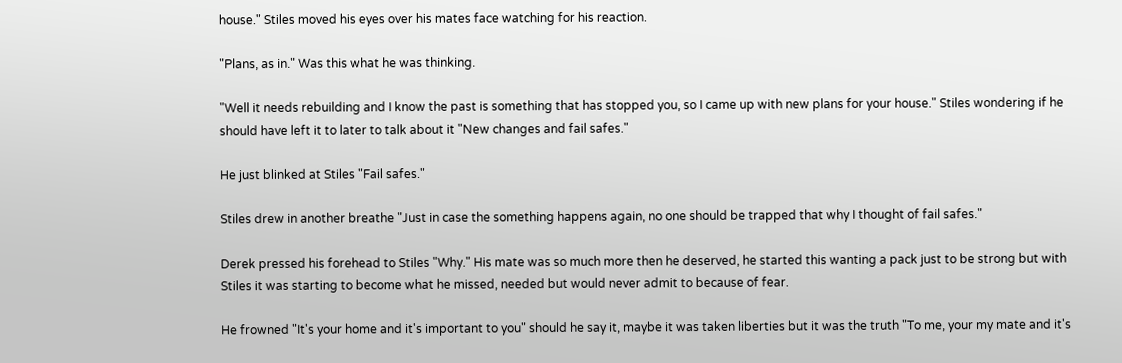house." Stiles moved his eyes over his mates face watching for his reaction.

"Plans, as in." Was this what he was thinking.

"Well it needs rebuilding and I know the past is something that has stopped you, so I came up with new plans for your house." Stiles wondering if he should have left it to later to talk about it "New changes and fail safes."

He just blinked at Stiles "Fail safes."

Stiles drew in another breathe "Just in case the something happens again, no one should be trapped that why I thought of fail safes."

Derek pressed his forehead to Stiles "Why." His mate was so much more then he deserved, he started this wanting a pack just to be strong but with Stiles it was starting to become what he missed, needed but would never admit to because of fear.

He frowned "It's your home and it's important to you" should he say it, maybe it was taken liberties but it was the truth "To me, your my mate and it's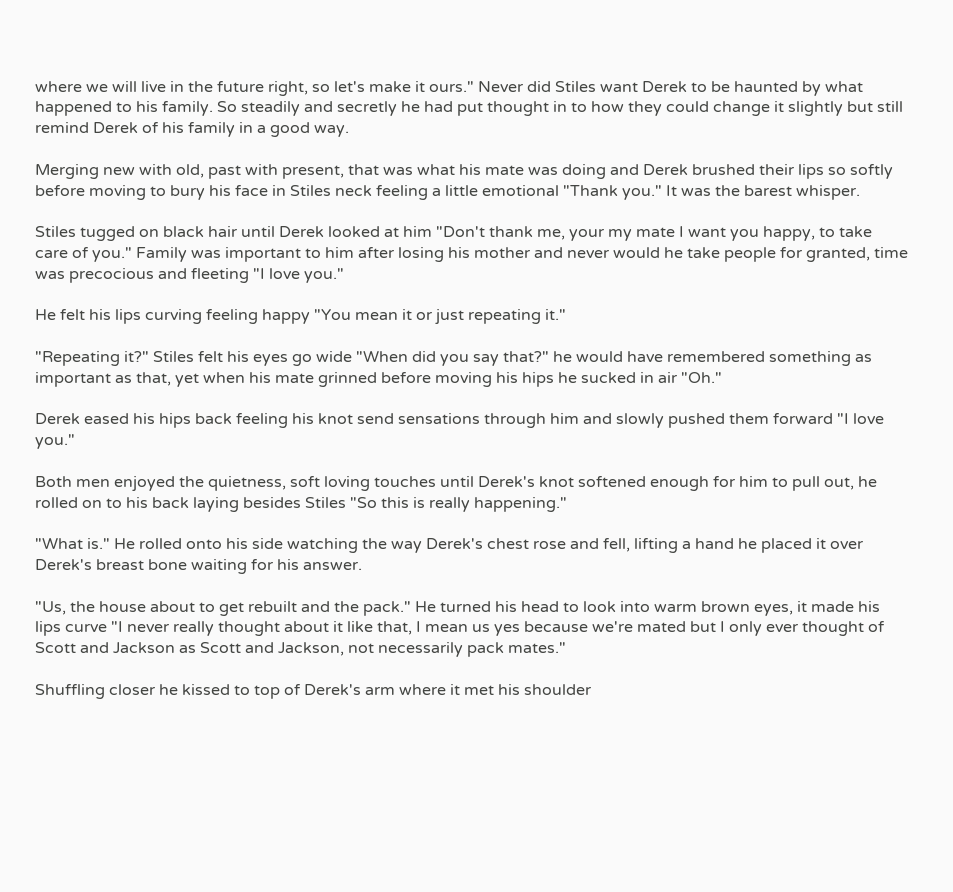where we will live in the future right, so let's make it ours." Never did Stiles want Derek to be haunted by what happened to his family. So steadily and secretly he had put thought in to how they could change it slightly but still remind Derek of his family in a good way.

Merging new with old, past with present, that was what his mate was doing and Derek brushed their lips so softly before moving to bury his face in Stiles neck feeling a little emotional "Thank you." It was the barest whisper.

Stiles tugged on black hair until Derek looked at him "Don't thank me, your my mate I want you happy, to take care of you." Family was important to him after losing his mother and never would he take people for granted, time was precocious and fleeting "I love you."

He felt his lips curving feeling happy "You mean it or just repeating it."

"Repeating it?" Stiles felt his eyes go wide "When did you say that?" he would have remembered something as important as that, yet when his mate grinned before moving his hips he sucked in air "Oh."

Derek eased his hips back feeling his knot send sensations through him and slowly pushed them forward "I love you."

Both men enjoyed the quietness, soft loving touches until Derek's knot softened enough for him to pull out, he rolled on to his back laying besides Stiles "So this is really happening."

"What is." He rolled onto his side watching the way Derek's chest rose and fell, lifting a hand he placed it over Derek's breast bone waiting for his answer.

"Us, the house about to get rebuilt and the pack." He turned his head to look into warm brown eyes, it made his lips curve "I never really thought about it like that, I mean us yes because we're mated but I only ever thought of Scott and Jackson as Scott and Jackson, not necessarily pack mates."

Shuffling closer he kissed to top of Derek's arm where it met his shoulder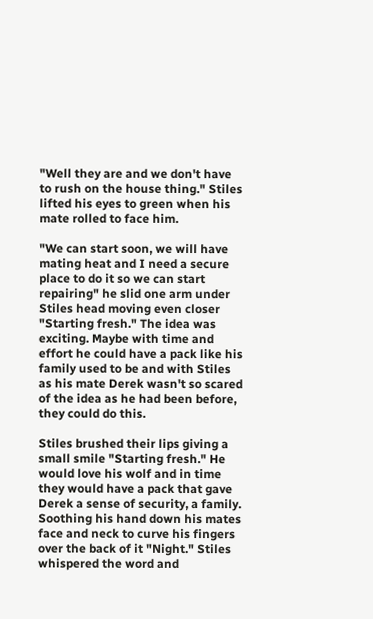"Well they are and we don't have to rush on the house thing." Stiles lifted his eyes to green when his mate rolled to face him.

"We can start soon, we will have mating heat and I need a secure place to do it so we can start repairing" he slid one arm under Stiles head moving even closer "Starting fresh." The idea was exciting. Maybe with time and effort he could have a pack like his family used to be and with Stiles as his mate Derek wasn't so scared of the idea as he had been before, they could do this.

Stiles brushed their lips giving a small smile "Starting fresh." He would love his wolf and in time they would have a pack that gave Derek a sense of security, a family. Soothing his hand down his mates face and neck to curve his fingers over the back of it "Night." Stiles whispered the word and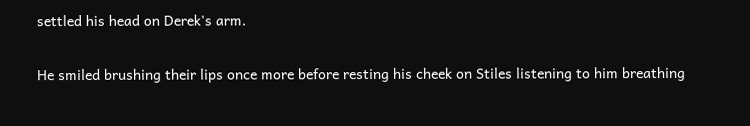settled his head on Derek's arm.

He smiled brushing their lips once more before resting his cheek on Stiles listening to him breathing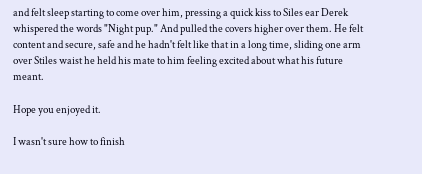and felt sleep starting to come over him, pressing a quick kiss to Siles ear Derek whispered the words "Night pup." And pulled the covers higher over them. He felt content and secure, safe and he hadn't felt like that in a long time, sliding one arm over Stiles waist he held his mate to him feeling excited about what his future meant.

Hope you enjoyed it.

I wasn't sure how to finish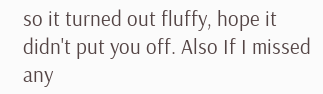so it turned out fluffy, hope it didn't put you off. Also If I missed any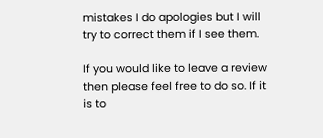mistakes I do apologies but I will try to correct them if I see them.

If you would like to leave a review then please feel free to do so. If it is to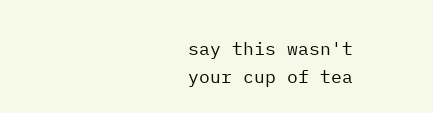say this wasn't your cup of tea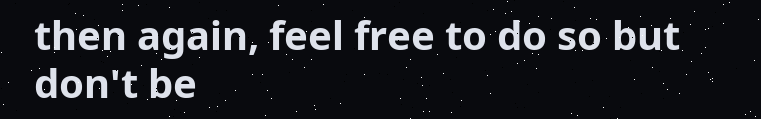then again, feel free to do so but don't be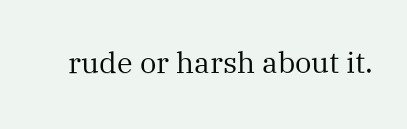rude or harsh about it.